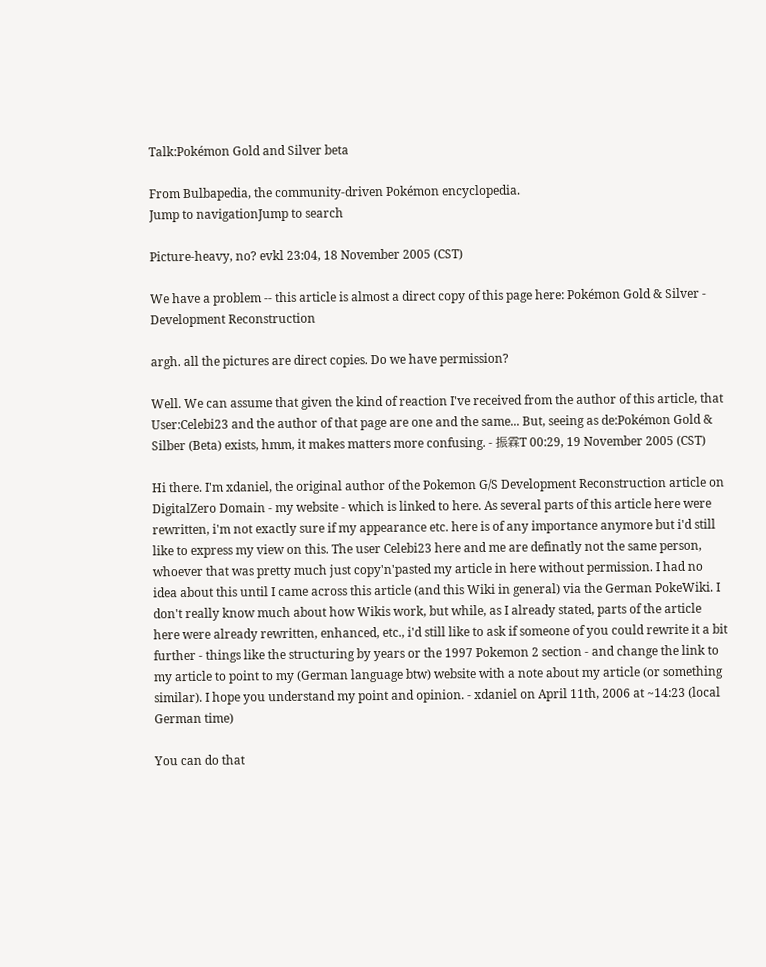Talk:Pokémon Gold and Silver beta

From Bulbapedia, the community-driven Pokémon encyclopedia.
Jump to navigationJump to search

Picture-heavy, no? evkl 23:04, 18 November 2005 (CST)

We have a problem -- this article is almost a direct copy of this page here: Pokémon Gold & Silver - Development Reconstruction

argh. all the pictures are direct copies. Do we have permission?

Well. We can assume that given the kind of reaction I've received from the author of this article, that User:Celebi23 and the author of that page are one and the same... But, seeing as de:Pokémon Gold & Silber (Beta) exists, hmm, it makes matters more confusing. - 振霖T 00:29, 19 November 2005 (CST)

Hi there. I'm xdaniel, the original author of the Pokemon G/S Development Reconstruction article on DigitalZero Domain - my website - which is linked to here. As several parts of this article here were rewritten, i'm not exactly sure if my appearance etc. here is of any importance anymore but i'd still like to express my view on this. The user Celebi23 here and me are definatly not the same person, whoever that was pretty much just copy'n'pasted my article in here without permission. I had no idea about this until I came across this article (and this Wiki in general) via the German PokeWiki. I don't really know much about how Wikis work, but while, as I already stated, parts of the article here were already rewritten, enhanced, etc., i'd still like to ask if someone of you could rewrite it a bit further - things like the structuring by years or the 1997 Pokemon 2 section - and change the link to my article to point to my (German language btw) website with a note about my article (or something similar). I hope you understand my point and opinion. - xdaniel on April 11th, 2006 at ~14:23 (local German time)

You can do that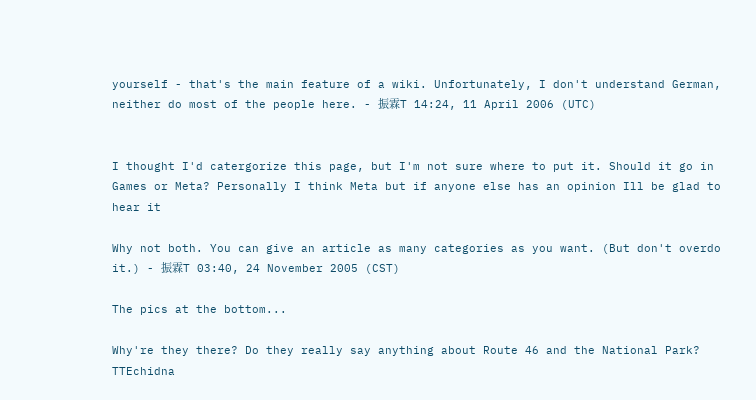yourself - that's the main feature of a wiki. Unfortunately, I don't understand German, neither do most of the people here. - 振霖T 14:24, 11 April 2006 (UTC)


I thought I'd catergorize this page, but I'm not sure where to put it. Should it go in Games or Meta? Personally I think Meta but if anyone else has an opinion Ill be glad to hear it

Why not both. You can give an article as many categories as you want. (But don't overdo it.) - 振霖T 03:40, 24 November 2005 (CST)

The pics at the bottom...

Why're they there? Do they really say anything about Route 46 and the National Park? TTEchidna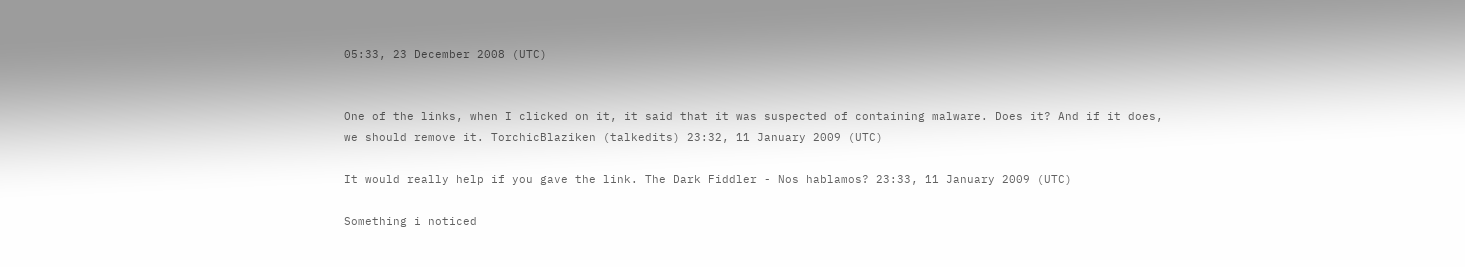05:33, 23 December 2008 (UTC)


One of the links, when I clicked on it, it said that it was suspected of containing malware. Does it? And if it does, we should remove it. TorchicBlaziken (talkedits) 23:32, 11 January 2009 (UTC)

It would really help if you gave the link. The Dark Fiddler - Nos hablamos? 23:33, 11 January 2009 (UTC)

Something i noticed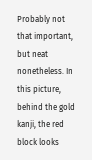Probably not that important, but neat nonetheless. In this picture, behind the gold kanji, the red block looks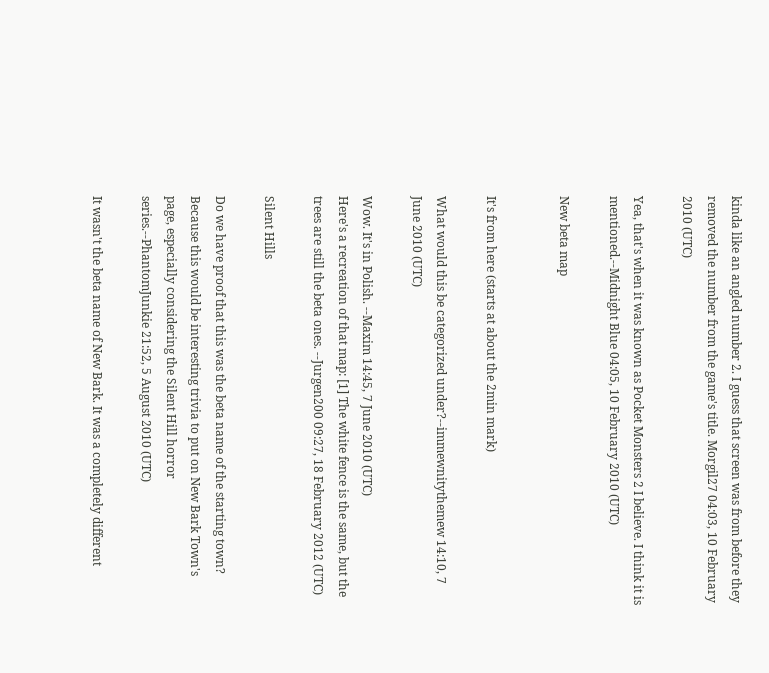kinda like an angled number 2. I guess that screen was from before they removed the number from the game's title. Morgil27 04:03, 10 February 2010 (UTC)

Yea, that's when it was known as Pocket Monsters 2 I believe. I think it is mentioned.--Midnight Blue 04:05, 10 February 2010 (UTC)

New beta map


It's from here (starts at about the 2min mark)

What would this be categorized under?--immewnitythemew 14:10, 7 June 2010 (UTC)

Wow. It's in Polish. --Maxim 14:45, 7 June 2010 (UTC)
Here's a recreation of that map: [1] The white fence is the same, but the trees are still the beta ones. --Jurgen200 09:27, 18 February 2012 (UTC)

Silent Hills

Do we have proof that this was the beta name of the starting town? Because this would be interesting trivia to put on New Bark Town's page, especially considering the Silent Hill horror series.--PhantomJunkie 21:52, 5 August 2010 (UTC)

It wasn't the beta name of New Bark. It was a completely different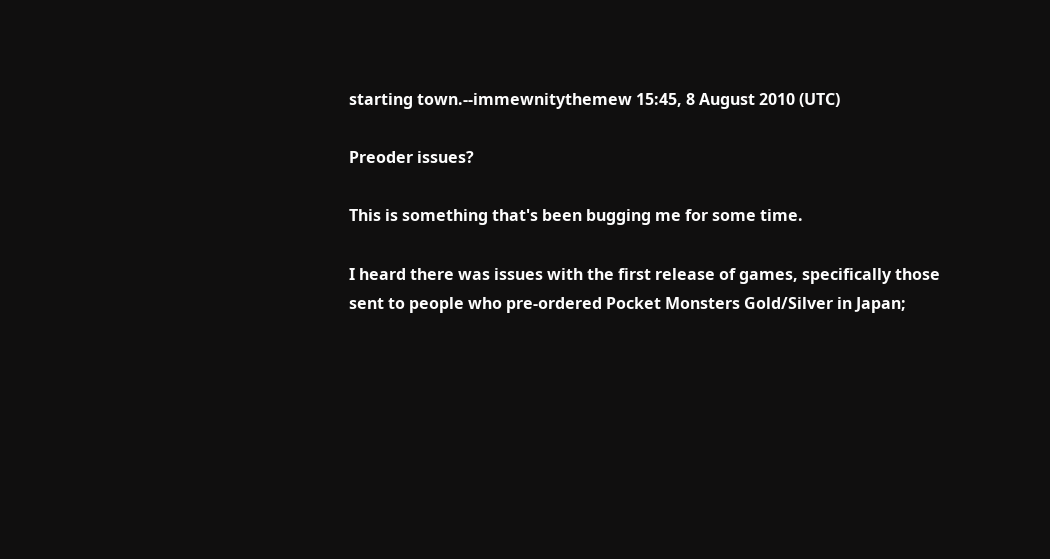starting town.--immewnitythemew 15:45, 8 August 2010 (UTC)

Preoder issues?

This is something that's been bugging me for some time.

I heard there was issues with the first release of games, specifically those sent to people who pre-ordered Pocket Monsters Gold/Silver in Japan;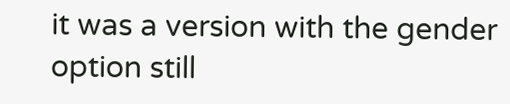it was a version with the gender option still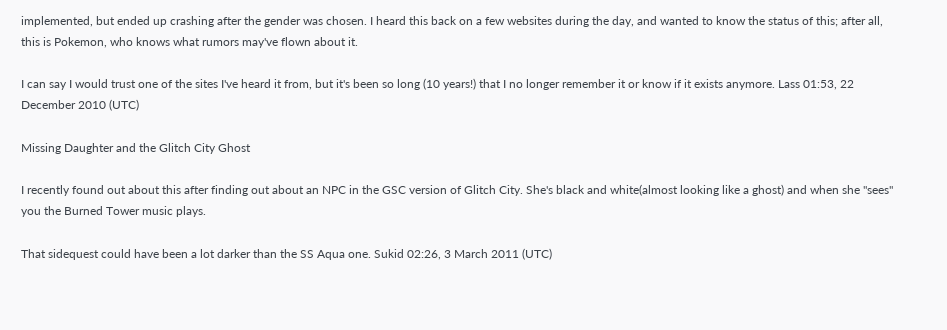implemented, but ended up crashing after the gender was chosen. I heard this back on a few websites during the day, and wanted to know the status of this; after all, this is Pokemon, who knows what rumors may've flown about it.

I can say I would trust one of the sites I've heard it from, but it's been so long (10 years!) that I no longer remember it or know if it exists anymore. Lass 01:53, 22 December 2010 (UTC)

Missing Daughter and the Glitch City Ghost

I recently found out about this after finding out about an NPC in the GSC version of Glitch City. She's black and white(almost looking like a ghost) and when she "sees" you the Burned Tower music plays.

That sidequest could have been a lot darker than the SS Aqua one. Sukid 02:26, 3 March 2011 (UTC)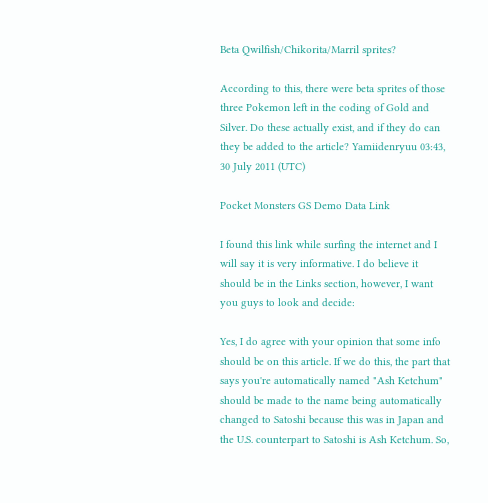Beta Qwilfish/Chikorita/Marril sprites?

According to this, there were beta sprites of those three Pokemon left in the coding of Gold and Silver. Do these actually exist, and if they do can they be added to the article? Yamiidenryuu 03:43, 30 July 2011 (UTC)

Pocket Monsters GS Demo Data Link

I found this link while surfing the internet and I will say it is very informative. I do believe it should be in the Links section, however, I want you guys to look and decide:

Yes, I do agree with your opinion that some info should be on this article. If we do this, the part that says you're automatically named "Ash Ketchum" should be made to the name being automatically changed to Satoshi because this was in Japan and the U.S. counterpart to Satoshi is Ash Ketchum. So,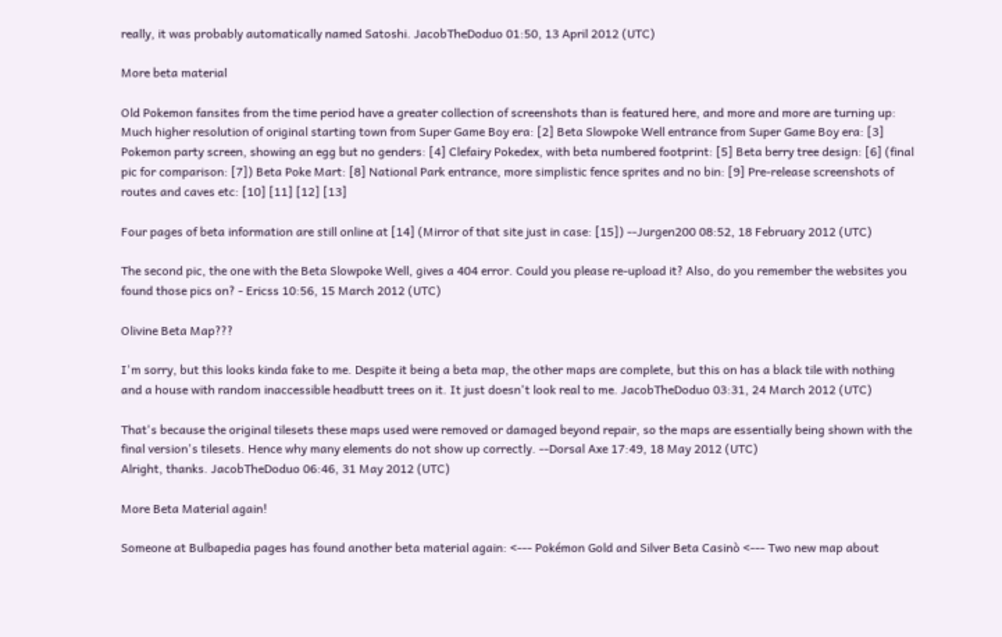really, it was probably automatically named Satoshi. JacobTheDoduo 01:50, 13 April 2012 (UTC)

More beta material

Old Pokemon fansites from the time period have a greater collection of screenshots than is featured here, and more and more are turning up: Much higher resolution of original starting town from Super Game Boy era: [2] Beta Slowpoke Well entrance from Super Game Boy era: [3] Pokemon party screen, showing an egg but no genders: [4] Clefairy Pokedex, with beta numbered footprint: [5] Beta berry tree design: [6] (final pic for comparison: [7]) Beta Poke Mart: [8] National Park entrance, more simplistic fence sprites and no bin: [9] Pre-release screenshots of routes and caves etc: [10] [11] [12] [13]

Four pages of beta information are still online at [14] (Mirror of that site just in case: [15]) --Jurgen200 08:52, 18 February 2012 (UTC)

The second pic, the one with the Beta Slowpoke Well, gives a 404 error. Could you please re-upload it? Also, do you remember the websites you found those pics on? - Ericss 10:56, 15 March 2012 (UTC)

Olivine Beta Map???

I'm sorry, but this looks kinda fake to me. Despite it being a beta map, the other maps are complete, but this on has a black tile with nothing and a house with random inaccessible headbutt trees on it. It just doesn't look real to me. JacobTheDoduo 03:31, 24 March 2012 (UTC)

That's because the original tilesets these maps used were removed or damaged beyond repair, so the maps are essentially being shown with the final version's tilesets. Hence why many elements do not show up correctly. --Dorsal Axe 17:49, 18 May 2012 (UTC)
Alright, thanks. JacobTheDoduo 06:46, 31 May 2012 (UTC)

More Beta Material again!

Someone at Bulbapedia pages has found another beta material again: <--- Pokémon Gold and Silver Beta Casinò <--- Two new map about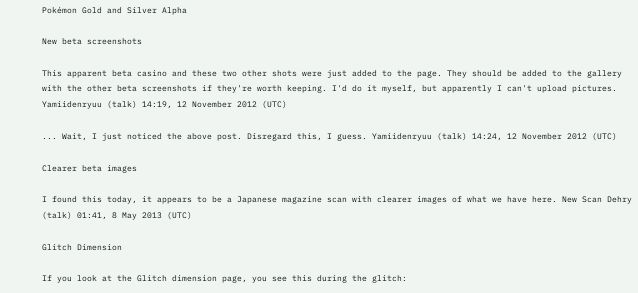Pokémon Gold and Silver Alpha

New beta screenshots

This apparent beta casino and these two other shots were just added to the page. They should be added to the gallery with the other beta screenshots if they're worth keeping. I'd do it myself, but apparently I can't upload pictures. Yamiidenryuu (talk) 14:19, 12 November 2012 (UTC)

... Wait, I just noticed the above post. Disregard this, I guess. Yamiidenryuu (talk) 14:24, 12 November 2012 (UTC)

Clearer beta images

I found this today, it appears to be a Japanese magazine scan with clearer images of what we have here. New Scan Dehry (talk) 01:41, 8 May 2013 (UTC)

Glitch Dimension

If you look at the Glitch dimension page, you see this during the glitch: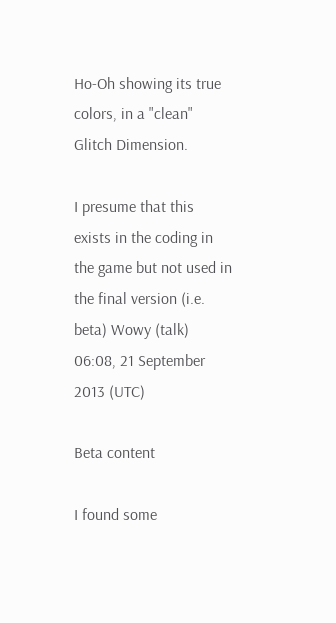Ho-Oh showing its true colors, in a "clean" Glitch Dimension.

I presume that this exists in the coding in the game but not used in the final version (i.e. beta) Wowy (talk) 06:08, 21 September 2013 (UTC)

Beta content

I found some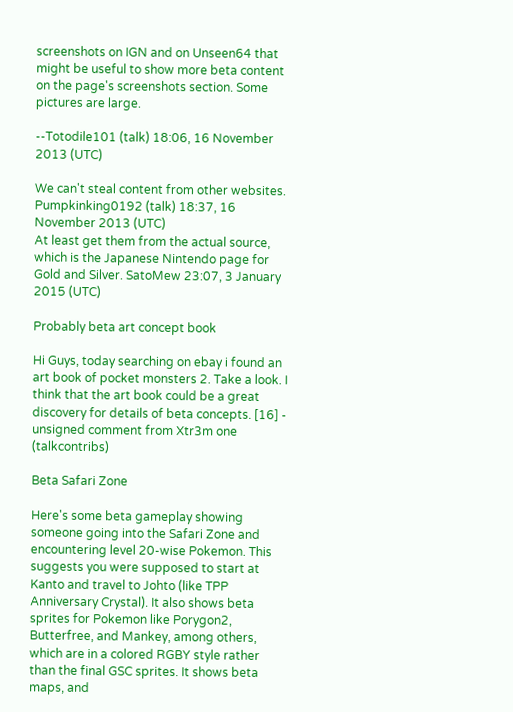screenshots on IGN and on Unseen64 that might be useful to show more beta content on the page's screenshots section. Some pictures are large.

--Totodile101 (talk) 18:06, 16 November 2013 (UTC)

We can't steal content from other websites. Pumpkinking0192 (talk) 18:37, 16 November 2013 (UTC)
At least get them from the actual source, which is the Japanese Nintendo page for Gold and Silver. SatoMew 23:07, 3 January 2015 (UTC)

Probably beta art concept book

Hi Guys, today searching on ebay i found an art book of pocket monsters 2. Take a look. I think that the art book could be a great discovery for details of beta concepts. [16] - unsigned comment from Xtr3m one (talkcontribs)

Beta Safari Zone

Here's some beta gameplay showing someone going into the Safari Zone and encountering level 20-wise Pokemon. This suggests you were supposed to start at Kanto and travel to Johto (like TPP Anniversary Crystal). It also shows beta sprites for Pokemon like Porygon2, Butterfree, and Mankey, among others, which are in a colored RGBY style rather than the final GSC sprites. It shows beta maps, and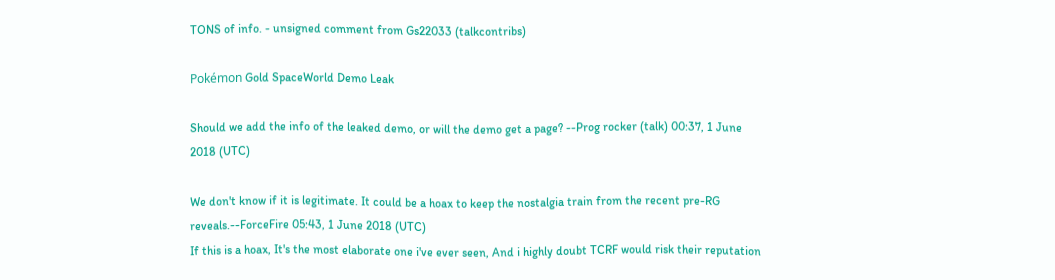TONS of info. - unsigned comment from Gs22033 (talkcontribs)

Pokémon Gold SpaceWorld Demo Leak

Should we add the info of the leaked demo, or will the demo get a page? --Prog rocker (talk) 00:37, 1 June 2018 (UTC)

We don't know if it is legitimate. It could be a hoax to keep the nostalgia train from the recent pre-RG reveals.--ForceFire 05:43, 1 June 2018 (UTC)
If this is a hoax, It's the most elaborate one i've ever seen, And i highly doubt TCRF would risk their reputation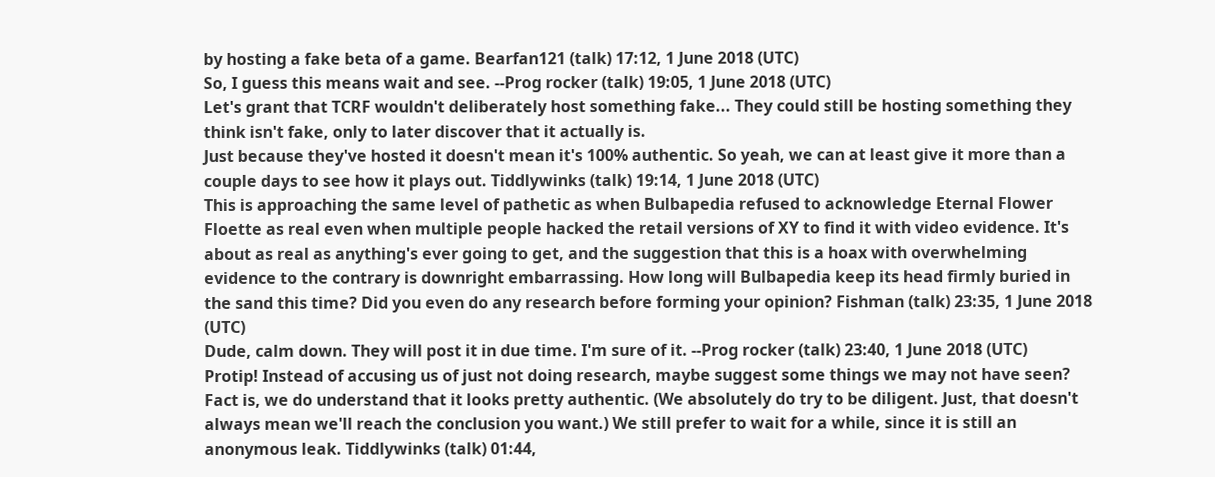by hosting a fake beta of a game. Bearfan121 (talk) 17:12, 1 June 2018 (UTC)
So, I guess this means wait and see. --Prog rocker (talk) 19:05, 1 June 2018 (UTC)
Let's grant that TCRF wouldn't deliberately host something fake... They could still be hosting something they think isn't fake, only to later discover that it actually is.
Just because they've hosted it doesn't mean it's 100% authentic. So yeah, we can at least give it more than a couple days to see how it plays out. Tiddlywinks (talk) 19:14, 1 June 2018 (UTC)
This is approaching the same level of pathetic as when Bulbapedia refused to acknowledge Eternal Flower Floette as real even when multiple people hacked the retail versions of XY to find it with video evidence. It's about as real as anything's ever going to get, and the suggestion that this is a hoax with overwhelming evidence to the contrary is downright embarrassing. How long will Bulbapedia keep its head firmly buried in the sand this time? Did you even do any research before forming your opinion? Fishman (talk) 23:35, 1 June 2018 (UTC)
Dude, calm down. They will post it in due time. I'm sure of it. --Prog rocker (talk) 23:40, 1 June 2018 (UTC)
Protip! Instead of accusing us of just not doing research, maybe suggest some things we may not have seen?
Fact is, we do understand that it looks pretty authentic. (We absolutely do try to be diligent. Just, that doesn't always mean we'll reach the conclusion you want.) We still prefer to wait for a while, since it is still an anonymous leak. Tiddlywinks (talk) 01:44,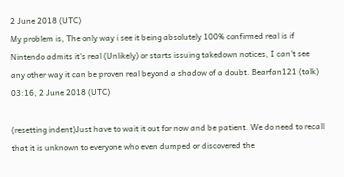2 June 2018 (UTC)
My problem is, The only way i see it being absolutely 100% confirmed real is if Nintendo admits it's real (Unlikely) or starts issuing takedown notices, I can't see any other way it can be proven real beyond a shadow of a doubt. Bearfan121 (talk) 03:16, 2 June 2018 (UTC)

(resetting indent)Just have to wait it out for now and be patient. We do need to recall that it is unknown to everyone who even dumped or discovered the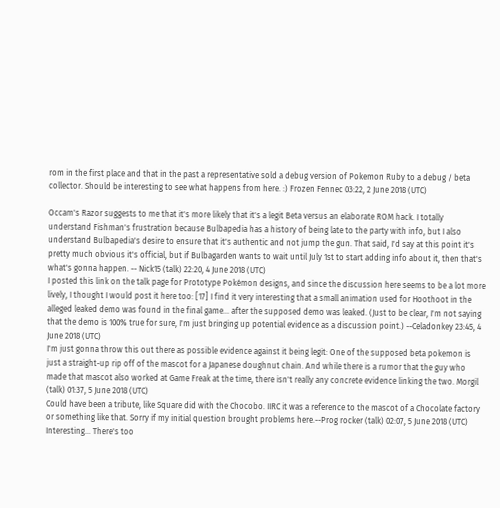rom in the first place and that in the past a representative sold a debug version of Pokemon Ruby to a debug / beta collector. Should be interesting to see what happens from here. :) Frozen Fennec 03:22, 2 June 2018 (UTC)

Occam's Razor suggests to me that it's more likely that it's a legit Beta versus an elaborate ROM hack. I totally understand Fishman's frustration because Bulbapedia has a history of being late to the party with info, but I also understand Bulbapedia's desire to ensure that it's authentic and not jump the gun. That said, I'd say at this point it's pretty much obvious it's official, but if Bulbagarden wants to wait until July 1st to start adding info about it, then that's what's gonna happen. -- Nick15 (talk) 22:20, 4 June 2018 (UTC)
I posted this link on the talk page for Prototype Pokémon designs, and since the discussion here seems to be a lot more lively, I thought I would post it here too: [17] I find it very interesting that a small animation used for Hoothoot in the alleged leaked demo was found in the final game... after the supposed demo was leaked. (Just to be clear, I'm not saying that the demo is 100% true for sure, I'm just bringing up potential evidence as a discussion point.) --Celadonkey 23:45, 4 June 2018 (UTC)
I'm just gonna throw this out there as possible evidence against it being legit: One of the supposed beta pokemon is just a straight-up rip off of the mascot for a Japanese doughnut chain. And while there is a rumor that the guy who made that mascot also worked at Game Freak at the time, there isn't really any concrete evidence linking the two. Morgil (talk) 01:37, 5 June 2018 (UTC)
Could have been a tribute, like Square did with the Chocobo. IIRC it was a reference to the mascot of a Chocolate factory or something like that. Sorry if my initial question brought problems here.--Prog rocker (talk) 02:07, 5 June 2018 (UTC)
Interesting... There's too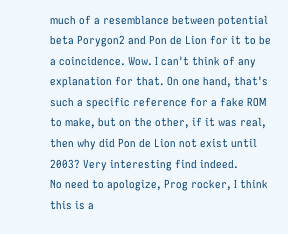much of a resemblance between potential beta Porygon2 and Pon de Lion for it to be a coincidence. Wow. I can't think of any explanation for that. On one hand, that's such a specific reference for a fake ROM to make, but on the other, if it was real, then why did Pon de Lion not exist until 2003? Very interesting find indeed.
No need to apologize, Prog rocker, I think this is a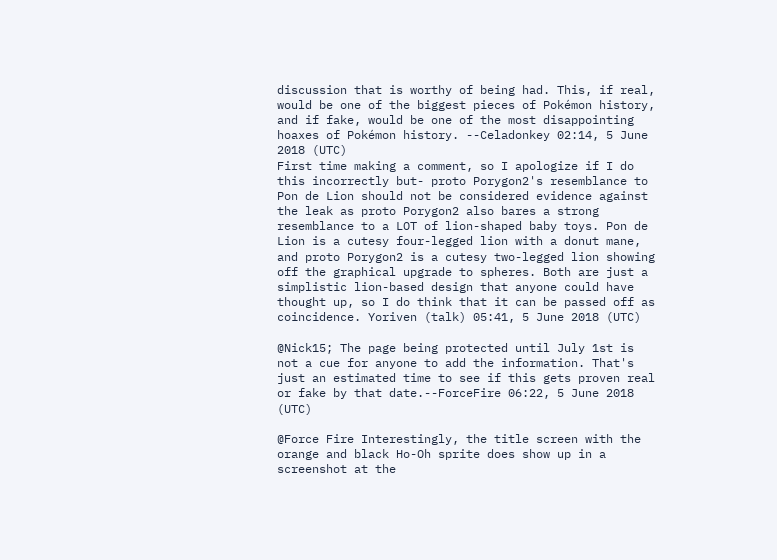discussion that is worthy of being had. This, if real, would be one of the biggest pieces of Pokémon history, and if fake, would be one of the most disappointing hoaxes of Pokémon history. --Celadonkey 02:14, 5 June 2018 (UTC)
First time making a comment, so I apologize if I do this incorrectly but- proto Porygon2's resemblance to Pon de Lion should not be considered evidence against the leak as proto Porygon2 also bares a strong resemblance to a LOT of lion-shaped baby toys. Pon de Lion is a cutesy four-legged lion with a donut mane, and proto Porygon2 is a cutesy two-legged lion showing off the graphical upgrade to spheres. Both are just a simplistic lion-based design that anyone could have thought up, so I do think that it can be passed off as coincidence. Yoriven (talk) 05:41, 5 June 2018 (UTC)

@Nick15; The page being protected until July 1st is not a cue for anyone to add the information. That's just an estimated time to see if this gets proven real or fake by that date.--ForceFire 06:22, 5 June 2018 (UTC)

@Force Fire Interestingly, the title screen with the orange and black Ho-Oh sprite does show up in a screenshot at the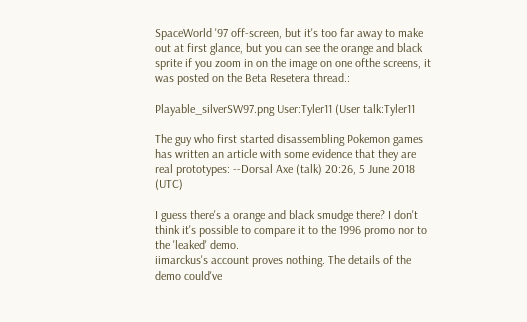SpaceWorld '97 off-screen, but it's too far away to make out at first glance, but you can see the orange and black sprite if you zoom in on the image on one ofthe screens, it was posted on the Beta Resetera thread.:

Playable_silverSW97.png User:Tyler11 (User talk:Tyler11

The guy who first started disassembling Pokemon games has written an article with some evidence that they are real prototypes: --Dorsal Axe (talk) 20:26, 5 June 2018 (UTC)

I guess there's a orange and black smudge there? I don't think it's possible to compare it to the 1996 promo nor to the 'leaked' demo.
iimarckus's account proves nothing. The details of the demo could've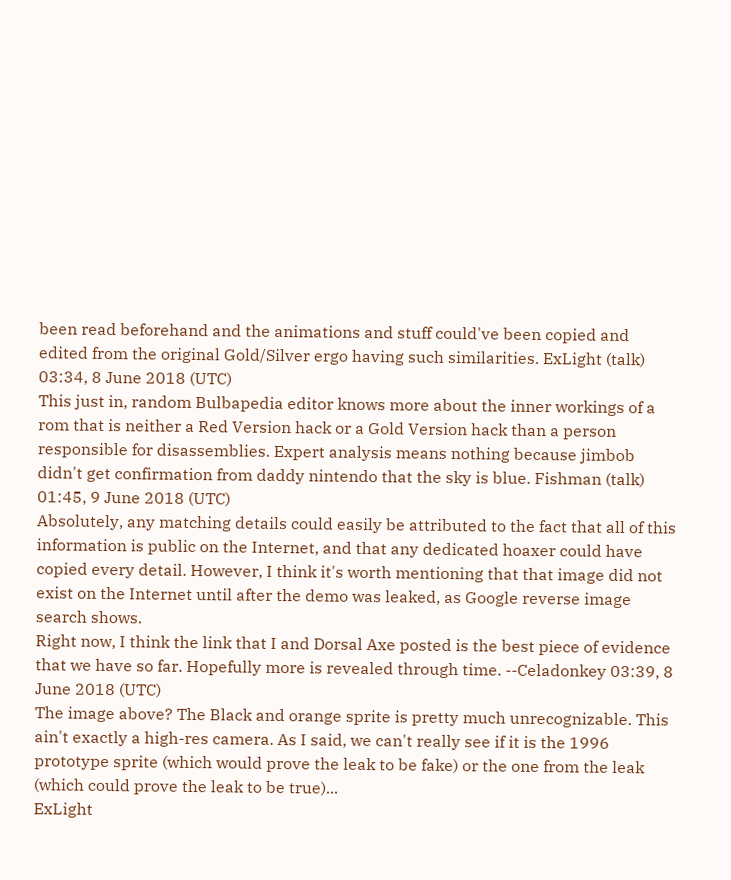been read beforehand and the animations and stuff could've been copied and edited from the original Gold/Silver ergo having such similarities. ExLight (talk) 03:34, 8 June 2018 (UTC)
This just in, random Bulbapedia editor knows more about the inner workings of a rom that is neither a Red Version hack or a Gold Version hack than a person responsible for disassemblies. Expert analysis means nothing because jimbob didn't get confirmation from daddy nintendo that the sky is blue. Fishman (talk) 01:45, 9 June 2018 (UTC)
Absolutely, any matching details could easily be attributed to the fact that all of this information is public on the Internet, and that any dedicated hoaxer could have copied every detail. However, I think it's worth mentioning that that image did not exist on the Internet until after the demo was leaked, as Google reverse image search shows.
Right now, I think the link that I and Dorsal Axe posted is the best piece of evidence that we have so far. Hopefully more is revealed through time. --Celadonkey 03:39, 8 June 2018 (UTC)
The image above? The Black and orange sprite is pretty much unrecognizable. This ain't exactly a high-res camera. As I said, we can't really see if it is the 1996 prototype sprite (which would prove the leak to be fake) or the one from the leak (which could prove the leak to be true)...
ExLight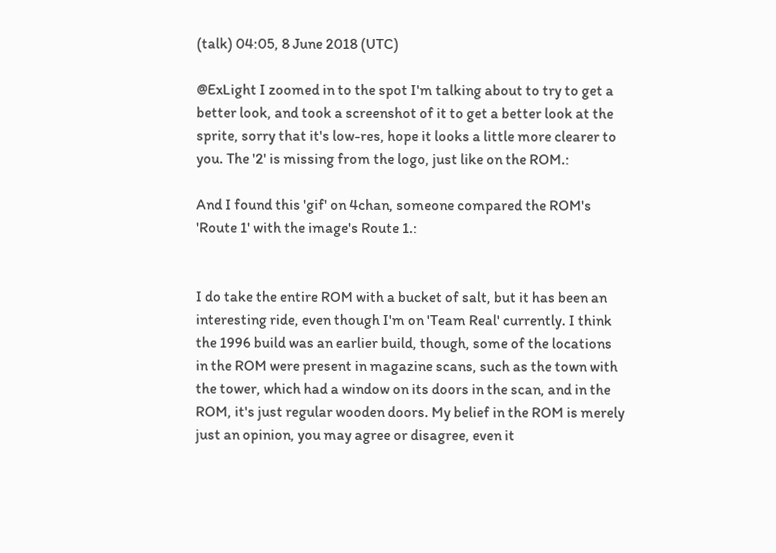(talk) 04:05, 8 June 2018 (UTC)

@ExLight I zoomed in to the spot I'm talking about to try to get a better look, and took a screenshot of it to get a better look at the sprite, sorry that it's low-res, hope it looks a little more clearer to you. The '2' is missing from the logo, just like on the ROM.:

And I found this 'gif' on 4chan, someone compared the ROM's 'Route 1' with the image's Route 1.:


I do take the entire ROM with a bucket of salt, but it has been an interesting ride, even though I'm on 'Team Real' currently. I think the 1996 build was an earlier build, though, some of the locations in the ROM were present in magazine scans, such as the town with the tower, which had a window on its doors in the scan, and in the ROM, it's just regular wooden doors. My belief in the ROM is merely just an opinion, you may agree or disagree, even it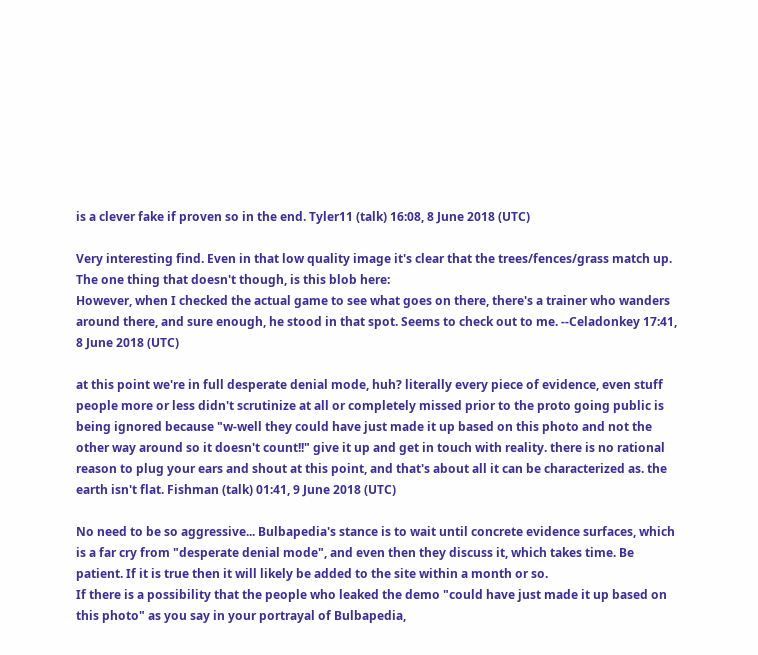is a clever fake if proven so in the end. Tyler11 (talk) 16:08, 8 June 2018 (UTC)

Very interesting find. Even in that low quality image it's clear that the trees/fences/grass match up.
The one thing that doesn't though, is this blob here:
However, when I checked the actual game to see what goes on there, there's a trainer who wanders around there, and sure enough, he stood in that spot. Seems to check out to me. --Celadonkey 17:41, 8 June 2018 (UTC)

at this point we're in full desperate denial mode, huh? literally every piece of evidence, even stuff people more or less didn't scrutinize at all or completely missed prior to the proto going public is being ignored because "w-well they could have just made it up based on this photo and not the other way around so it doesn't count!!" give it up and get in touch with reality. there is no rational reason to plug your ears and shout at this point, and that's about all it can be characterized as. the earth isn't flat. Fishman (talk) 01:41, 9 June 2018 (UTC)

No need to be so aggressive... Bulbapedia's stance is to wait until concrete evidence surfaces, which is a far cry from "desperate denial mode", and even then they discuss it, which takes time. Be patient. If it is true then it will likely be added to the site within a month or so.
If there is a possibility that the people who leaked the demo "could have just made it up based on this photo" as you say in your portrayal of Bulbapedia,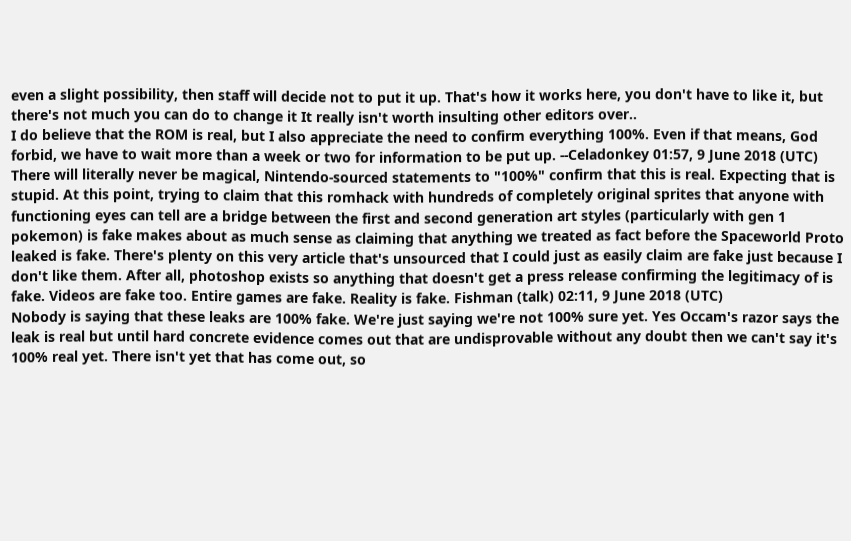even a slight possibility, then staff will decide not to put it up. That's how it works here, you don't have to like it, but there's not much you can do to change it It really isn't worth insulting other editors over..
I do believe that the ROM is real, but I also appreciate the need to confirm everything 100%. Even if that means, God forbid, we have to wait more than a week or two for information to be put up. --Celadonkey 01:57, 9 June 2018 (UTC)
There will literally never be magical, Nintendo-sourced statements to "100%" confirm that this is real. Expecting that is stupid. At this point, trying to claim that this romhack with hundreds of completely original sprites that anyone with functioning eyes can tell are a bridge between the first and second generation art styles (particularly with gen 1 pokemon) is fake makes about as much sense as claiming that anything we treated as fact before the Spaceworld Proto leaked is fake. There's plenty on this very article that's unsourced that I could just as easily claim are fake just because I don't like them. After all, photoshop exists so anything that doesn't get a press release confirming the legitimacy of is fake. Videos are fake too. Entire games are fake. Reality is fake. Fishman (talk) 02:11, 9 June 2018 (UTC)
Nobody is saying that these leaks are 100% fake. We're just saying we're not 100% sure yet. Yes Occam's razor says the leak is real but until hard concrete evidence comes out that are undisprovable without any doubt then we can't say it's 100% real yet. There isn't yet that has come out, so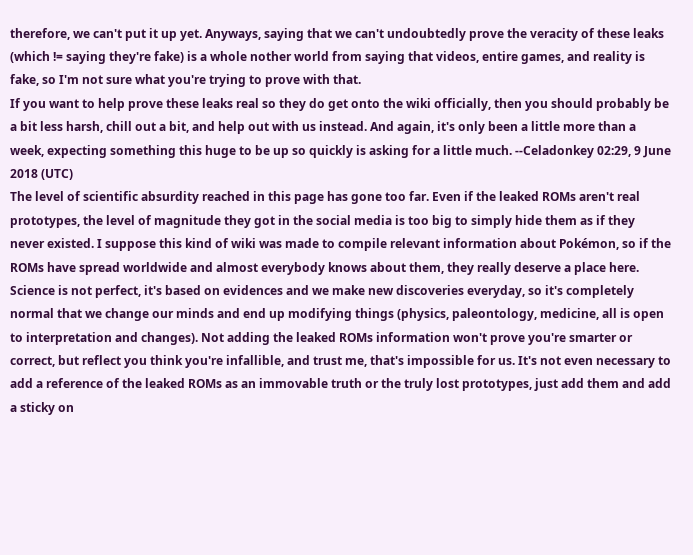therefore, we can't put it up yet. Anyways, saying that we can't undoubtedly prove the veracity of these leaks (which != saying they're fake) is a whole nother world from saying that videos, entire games, and reality is fake, so I'm not sure what you're trying to prove with that.
If you want to help prove these leaks real so they do get onto the wiki officially, then you should probably be a bit less harsh, chill out a bit, and help out with us instead. And again, it's only been a little more than a week, expecting something this huge to be up so quickly is asking for a little much. --Celadonkey 02:29, 9 June 2018 (UTC)
The level of scientific absurdity reached in this page has gone too far. Even if the leaked ROMs aren't real prototypes, the level of magnitude they got in the social media is too big to simply hide them as if they never existed. I suppose this kind of wiki was made to compile relevant information about Pokémon, so if the ROMs have spread worldwide and almost everybody knows about them, they really deserve a place here. Science is not perfect, it's based on evidences and we make new discoveries everyday, so it's completely normal that we change our minds and end up modifying things (physics, paleontology, medicine, all is open to interpretation and changes). Not adding the leaked ROMs information won't prove you're smarter or correct, but reflect you think you're infallible, and trust me, that's impossible for us. It's not even necessary to add a reference of the leaked ROMs as an immovable truth or the truly lost prototypes, just add them and add a sticky on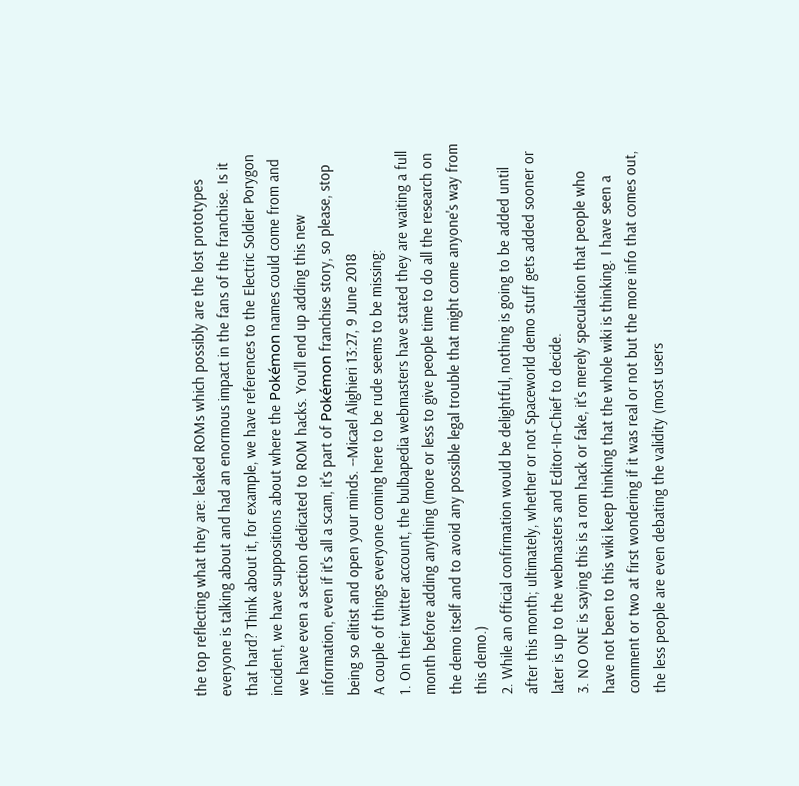the top reflecting what they are: leaked ROMs which possibly are the lost prototypes everyone is talking about and had an enormous impact in the fans of the franchise. Is it that hard? Think about it, for example, we have references to the Electric Soldier Porygon incident, we have suppositions about where the Pokémon names could come from and we have even a section dedicated to ROM hacks. You'll end up adding this new information, even if it's all a scam, it's part of Pokémon franchise story, so please, stop being so elitist and open your minds. --Micael Alighieri 13:27, 9 June 2018
A couple of things everyone coming here to be rude seems to be missing:
1. On their twitter account, the bulbapedia webmasters have stated they are waiting a full month before adding anything (more or less to give people time to do all the research on the demo itself and to avoid any possible legal trouble that might come anyone's way from this demo.)
2. While an official confirmation would be delightful, nothing is going to be added until after this month; ultimately, whether or not Spaceworld demo stuff gets added sooner or later is up to the webmasters and Editor-In-Chief to decide.
3. NO ONE is saying this is a rom hack or fake, it's merely speculation that people who have not been to this wiki keep thinking that the whole wiki is thinking. I have seen a comment or two at first wondering if it was real or not but the more info that comes out, the less people are even debating the validity (most users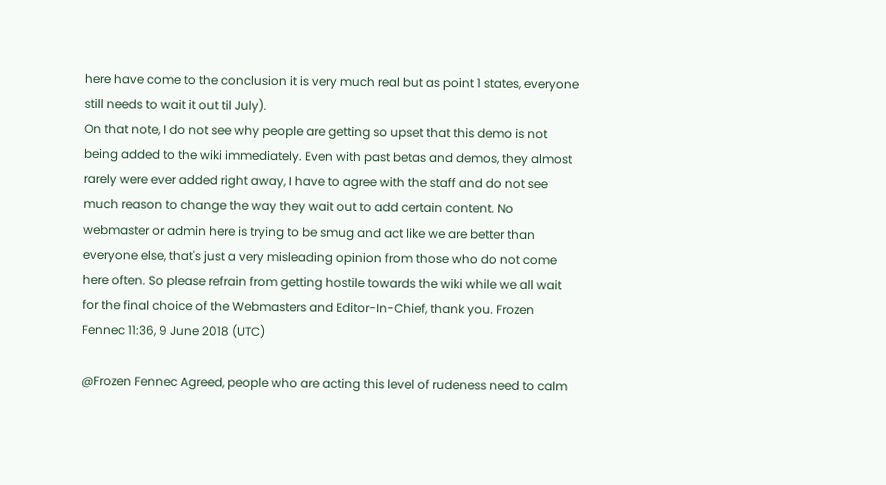here have come to the conclusion it is very much real but as point 1 states, everyone still needs to wait it out til July).
On that note, I do not see why people are getting so upset that this demo is not being added to the wiki immediately. Even with past betas and demos, they almost rarely were ever added right away, I have to agree with the staff and do not see much reason to change the way they wait out to add certain content. No webmaster or admin here is trying to be smug and act like we are better than everyone else, that's just a very misleading opinion from those who do not come here often. So please refrain from getting hostile towards the wiki while we all wait for the final choice of the Webmasters and Editor-In-Chief, thank you. Frozen Fennec 11:36, 9 June 2018 (UTC)

@Frozen Fennec Agreed, people who are acting this level of rudeness need to calm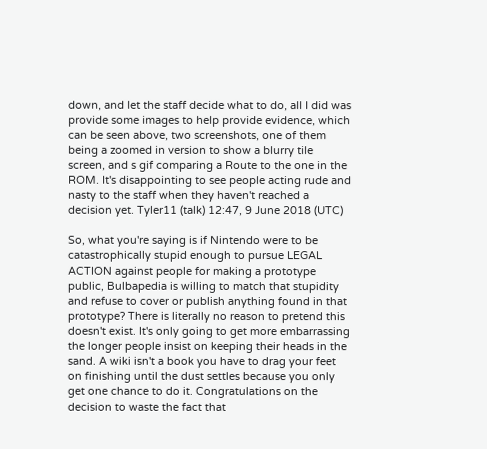down, and let the staff decide what to do, all I did was provide some images to help provide evidence, which can be seen above, two screenshots, one of them being a zoomed in version to show a blurry tile screen, and s gif comparing a Route to the one in the ROM. It's disappointing to see people acting rude and nasty to the staff when they haven't reached a decision yet. Tyler11 (talk) 12:47, 9 June 2018 (UTC)

So, what you're saying is if Nintendo were to be catastrophically stupid enough to pursue LEGAL ACTION against people for making a prototype public, Bulbapedia is willing to match that stupidity and refuse to cover or publish anything found in that prototype? There is literally no reason to pretend this doesn't exist. It's only going to get more embarrassing the longer people insist on keeping their heads in the sand. A wiki isn't a book you have to drag your feet on finishing until the dust settles because you only get one chance to do it. Congratulations on the decision to waste the fact that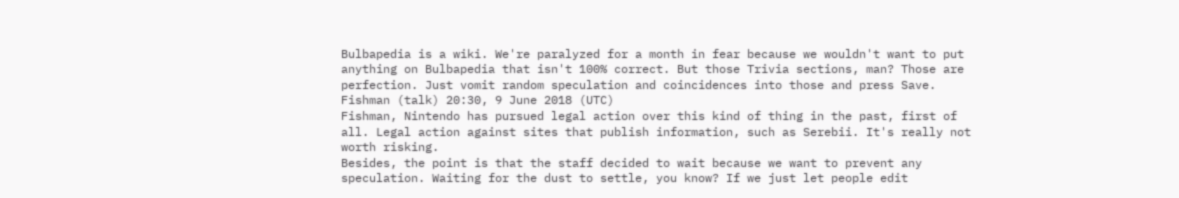Bulbapedia is a wiki. We're paralyzed for a month in fear because we wouldn't want to put anything on Bulbapedia that isn't 100% correct. But those Trivia sections, man? Those are perfection. Just vomit random speculation and coincidences into those and press Save. Fishman (talk) 20:30, 9 June 2018 (UTC)
Fishman, Nintendo has pursued legal action over this kind of thing in the past, first of all. Legal action against sites that publish information, such as Serebii. It's really not worth risking.
Besides, the point is that the staff decided to wait because we want to prevent any speculation. Waiting for the dust to settle, you know? If we just let people edit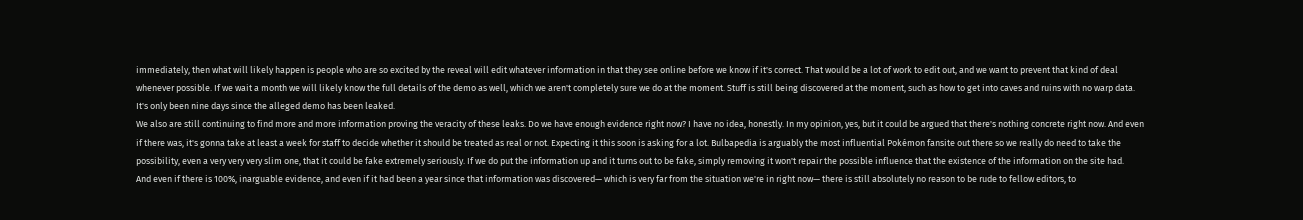immediately, then what will likely happen is people who are so excited by the reveal will edit whatever information in that they see online before we know if it's correct. That would be a lot of work to edit out, and we want to prevent that kind of deal whenever possible. If we wait a month we will likely know the full details of the demo as well, which we aren't completely sure we do at the moment. Stuff is still being discovered at the moment, such as how to get into caves and ruins with no warp data. It's only been nine days since the alleged demo has been leaked.
We also are still continuing to find more and more information proving the veracity of these leaks. Do we have enough evidence right now? I have no idea, honestly. In my opinion, yes, but it could be argued that there's nothing concrete right now. And even if there was, it's gonna take at least a week for staff to decide whether it should be treated as real or not. Expecting it this soon is asking for a lot. Bulbapedia is arguably the most influential Pokémon fansite out there so we really do need to take the possibility, even a very very very slim one, that it could be fake extremely seriously. If we do put the information up and it turns out to be fake, simply removing it won't repair the possible influence that the existence of the information on the site had.
And even if there is 100%, inarguable evidence, and even if it had been a year since that information was discovered— which is very far from the situation we're in right now— there is still absolutely no reason to be rude to fellow editors, to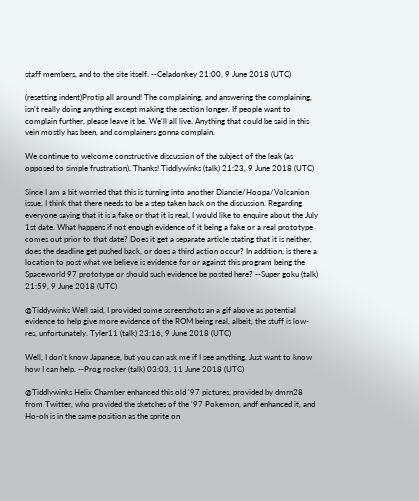staff members, and to the site itself. --Celadonkey 21:00, 9 June 2018 (UTC)

(resetting indent)Protip all around! The complaining, and answering the complaining, isn't really doing anything except making the section longer. If people want to complain further, please leave it be. We'll all live. Anything that could be said in this vein mostly has been, and complainers gonna complain.

We continue to welcome constructive discussion of the subject of the leak (as opposed to simple frustration). Thanks! Tiddlywinks (talk) 21:23, 9 June 2018 (UTC)

Since I am a bit worried that this is turning into another Diancie/Hoopa/Volcanion issue, I think that there needs to be a step taken back on the discussion. Regarding everyone saying that it is a fake or that it is real, I would like to enquire about the July 1st date. What happens if not enough evidence of it being a fake or a real prototype comes out prior to that date? Does it get a separate article stating that it is neither, does the deadline get pushed back, or does a third action occur? In addition, is there a location to post what we believe is evidence for or against this program being the Spaceworld 97 prototype or should such evidence be posted here? --Super goku (talk) 21:59, 9 June 2018 (UTC)

@Tiddywinks Well said, I provided some screenshots an a gif above as potential evidence to help give more evidence of the ROM being real, albeit, the stuff is low-res, unfortunately. Tyler11 (talk) 23:16, 9 June 2018 (UTC)

Well, I don't know Japanese, but you can ask me if I see anything. Just want to know how I can help. --Prog rocker (talk) 03:03, 11 June 2018 (UTC)

@Tiddlywinks Helix Chamber enhanced this old '97 pictures, provided by dmrn28 from Twitter, who provided the sketches of the '97 Pokemon, andf enhanced it, and Ho-oh is in the same position as the sprite on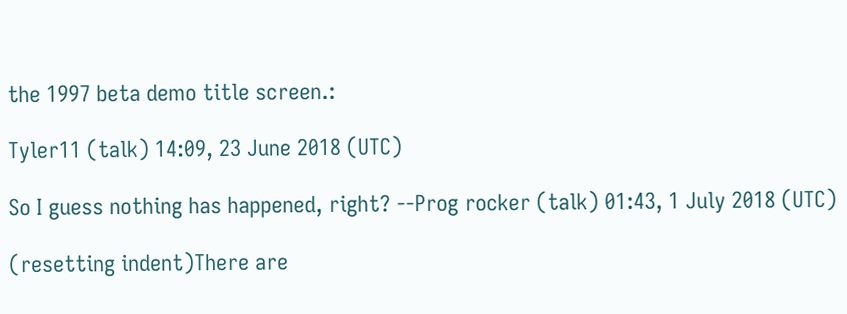the 1997 beta demo title screen.:

Tyler11 (talk) 14:09, 23 June 2018 (UTC)

So I guess nothing has happened, right? --Prog rocker (talk) 01:43, 1 July 2018 (UTC)

(resetting indent)There are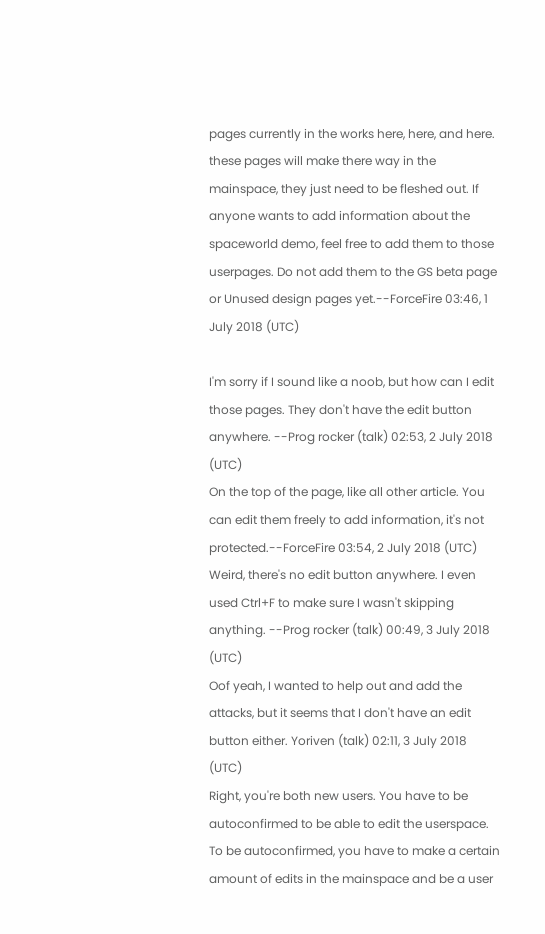pages currently in the works here, here, and here. these pages will make there way in the mainspace, they just need to be fleshed out. If anyone wants to add information about the spaceworld demo, feel free to add them to those userpages. Do not add them to the GS beta page or Unused design pages yet.--ForceFire 03:46, 1 July 2018 (UTC)

I'm sorry if I sound like a noob, but how can I edit those pages. They don't have the edit button anywhere. --Prog rocker (talk) 02:53, 2 July 2018 (UTC)
On the top of the page, like all other article. You can edit them freely to add information, it's not protected.--ForceFire 03:54, 2 July 2018 (UTC)
Weird, there's no edit button anywhere. I even used Ctrl+F to make sure I wasn't skipping anything. --Prog rocker (talk) 00:49, 3 July 2018 (UTC)
Oof yeah, I wanted to help out and add the attacks, but it seems that I don't have an edit button either. Yoriven (talk) 02:11, 3 July 2018 (UTC)
Right, you're both new users. You have to be autoconfirmed to be able to edit the userspace. To be autoconfirmed, you have to make a certain amount of edits in the mainspace and be a user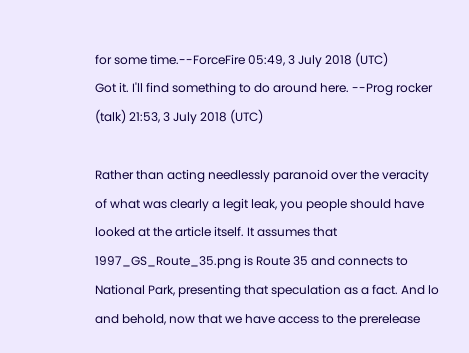for some time.--ForceFire 05:49, 3 July 2018 (UTC)
Got it. I'll find something to do around here. --Prog rocker (talk) 21:53, 3 July 2018 (UTC)

Rather than acting needlessly paranoid over the veracity of what was clearly a legit leak, you people should have looked at the article itself. It assumes that 1997_GS_Route_35.png is Route 35 and connects to National Park, presenting that speculation as a fact. And lo and behold, now that we have access to the prerelease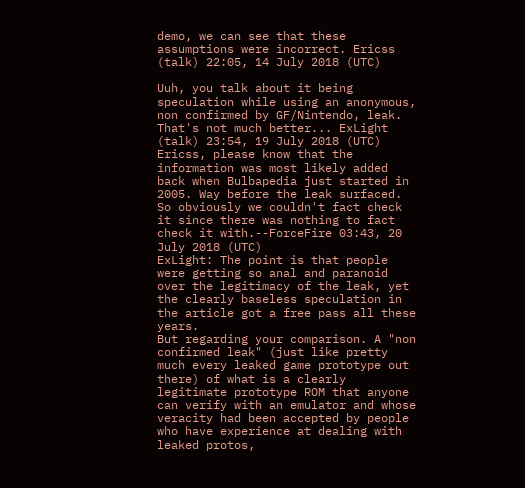demo, we can see that these assumptions were incorrect. Ericss (talk) 22:05, 14 July 2018 (UTC)

Uuh, you talk about it being speculation while using an anonymous, non confirmed by GF/Nintendo, leak. That's not much better... ExLight (talk) 23:54, 19 July 2018 (UTC)
Ericss, please know that the information was most likely added back when Bulbapedia just started in 2005. Way before the leak surfaced. So obviously we couldn't fact check it since there was nothing to fact check it with.--ForceFire 03:43, 20 July 2018 (UTC)
ExLight: The point is that people were getting so anal and paranoid over the legitimacy of the leak, yet the clearly baseless speculation in the article got a free pass all these years.
But regarding your comparison. A "non confirmed leak" (just like pretty much every leaked game prototype out there) of what is a clearly legitimate prototype ROM that anyone can verify with an emulator and whose veracity had been accepted by people who have experience at dealing with leaked protos,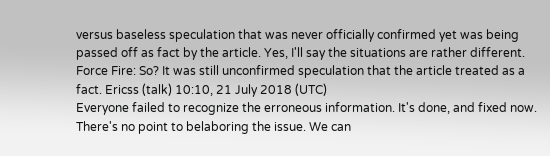versus baseless speculation that was never officially confirmed yet was being passed off as fact by the article. Yes, I'll say the situations are rather different.
Force Fire: So? It was still unconfirmed speculation that the article treated as a fact. Ericss (talk) 10:10, 21 July 2018 (UTC)
Everyone failed to recognize the erroneous information. It's done, and fixed now. There's no point to belaboring the issue. We can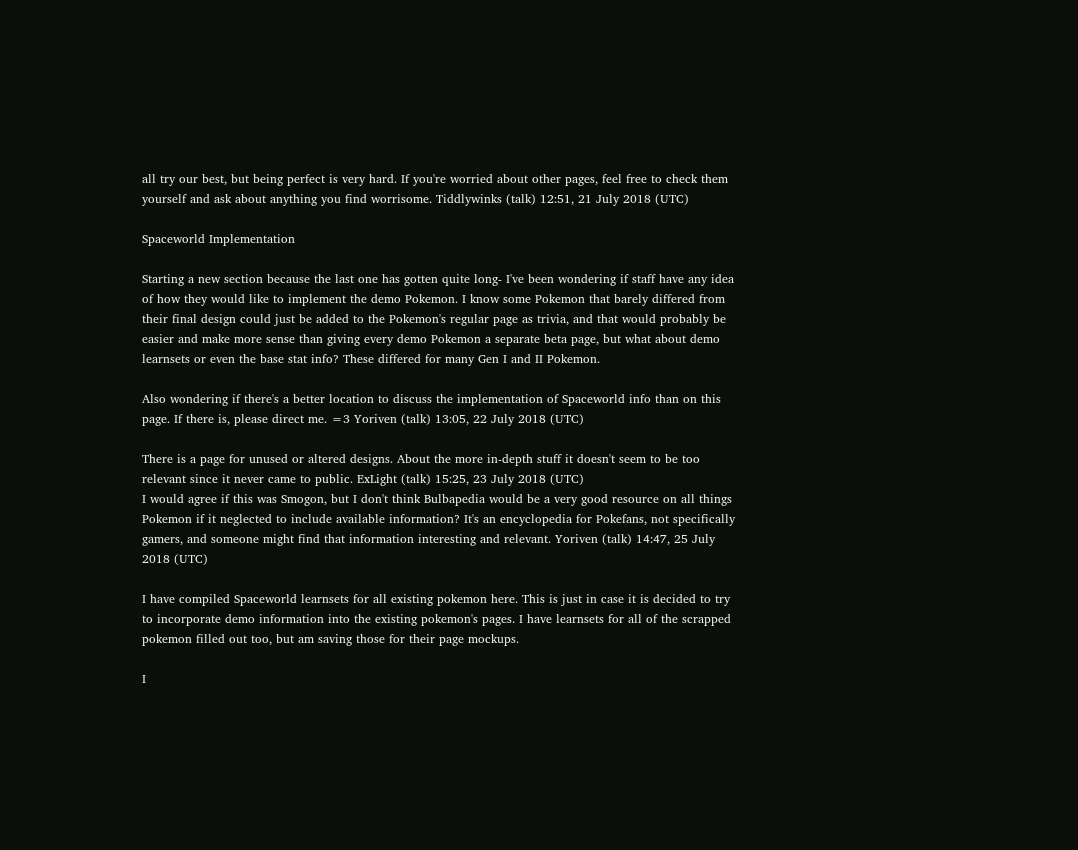all try our best, but being perfect is very hard. If you're worried about other pages, feel free to check them yourself and ask about anything you find worrisome. Tiddlywinks (talk) 12:51, 21 July 2018 (UTC)

Spaceworld Implementation

Starting a new section because the last one has gotten quite long- I've been wondering if staff have any idea of how they would like to implement the demo Pokemon. I know some Pokemon that barely differed from their final design could just be added to the Pokemon's regular page as trivia, and that would probably be easier and make more sense than giving every demo Pokemon a separate beta page, but what about demo learnsets or even the base stat info? These differed for many Gen I and II Pokemon.

Also wondering if there's a better location to discuss the implementation of Spaceworld info than on this page. If there is, please direct me. =3 Yoriven (talk) 13:05, 22 July 2018 (UTC)

There is a page for unused or altered designs. About the more in-depth stuff it doesn't seem to be too relevant since it never came to public. ExLight (talk) 15:25, 23 July 2018 (UTC)
I would agree if this was Smogon, but I don't think Bulbapedia would be a very good resource on all things Pokemon if it neglected to include available information? It's an encyclopedia for Pokefans, not specifically gamers, and someone might find that information interesting and relevant. Yoriven (talk) 14:47, 25 July 2018 (UTC)

I have compiled Spaceworld learnsets for all existing pokemon here. This is just in case it is decided to try to incorporate demo information into the existing pokemon's pages. I have learnsets for all of the scrapped pokemon filled out too, but am saving those for their page mockups.

I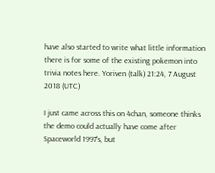have also started to write what little information there is for some of the existing pokemon into trivia notes here. Yoriven (talk) 21:24, 7 August 2018 (UTC)

I just came across this on 4chan, someone thinks the demo could actually have come after Spaceworld 1997's, but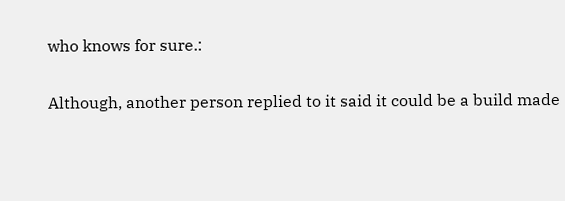who knows for sure.:

Although, another person replied to it said it could be a build made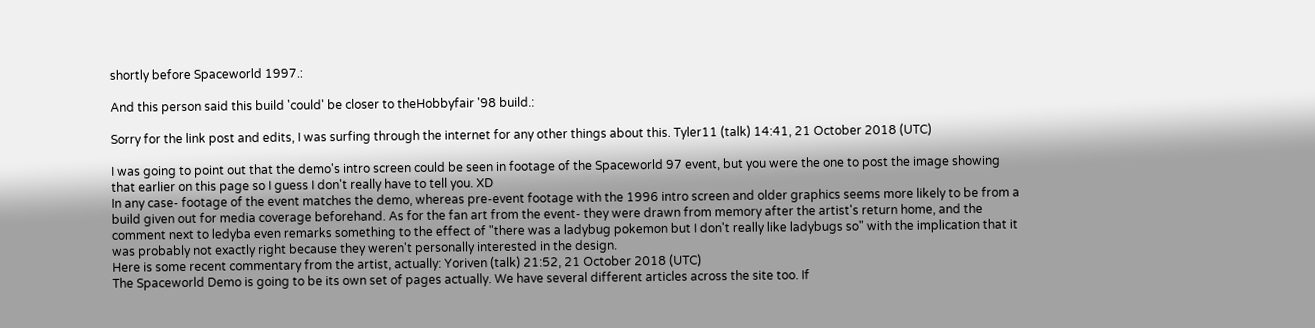shortly before Spaceworld 1997.:

And this person said this build 'could' be closer to theHobbyfair '98 build.:

Sorry for the link post and edits, I was surfing through the internet for any other things about this. Tyler11 (talk) 14:41, 21 October 2018 (UTC)

I was going to point out that the demo's intro screen could be seen in footage of the Spaceworld 97 event, but you were the one to post the image showing that earlier on this page so I guess I don't really have to tell you. XD
In any case- footage of the event matches the demo, whereas pre-event footage with the 1996 intro screen and older graphics seems more likely to be from a build given out for media coverage beforehand. As for the fan art from the event- they were drawn from memory after the artist's return home, and the comment next to ledyba even remarks something to the effect of "there was a ladybug pokemon but I don't really like ladybugs so" with the implication that it was probably not exactly right because they weren't personally interested in the design.
Here is some recent commentary from the artist, actually: Yoriven (talk) 21:52, 21 October 2018 (UTC)
The Spaceworld Demo is going to be its own set of pages actually. We have several different articles across the site too. If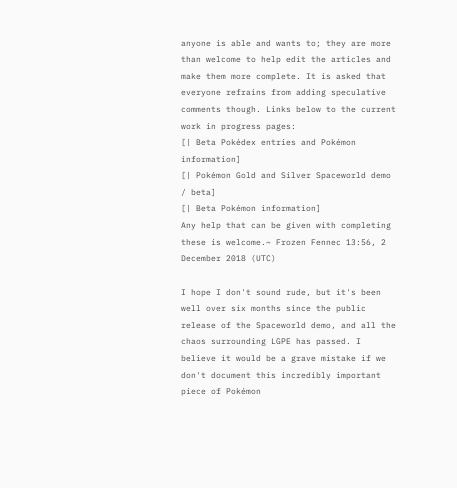anyone is able and wants to; they are more than welcome to help edit the articles and make them more complete. It is asked that everyone refrains from adding speculative comments though. Links below to the current work in progress pages:
[| Beta Pokédex entries and Pokémon information]
[| Pokémon Gold and Silver Spaceworld demo / beta]
[| Beta Pokémon information]
Any help that can be given with completing these is welcome.~ Frozen Fennec 13:56, 2 December 2018 (UTC)

I hope I don't sound rude, but it's been well over six months since the public release of the Spaceworld demo, and all the chaos surrounding LGPE has passed. I believe it would be a grave mistake if we don't document this incredibly important piece of Pokémon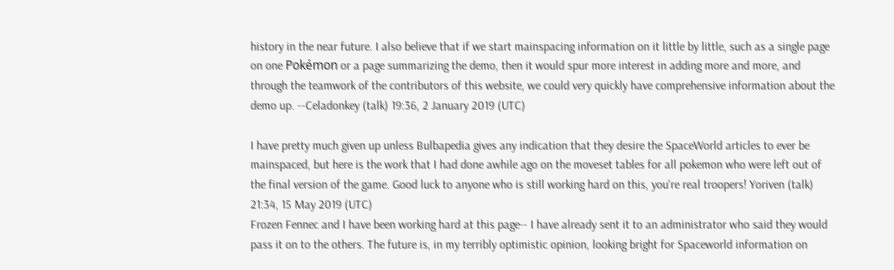history in the near future. I also believe that if we start mainspacing information on it little by little, such as a single page on one Pokémon or a page summarizing the demo, then it would spur more interest in adding more and more, and through the teamwork of the contributors of this website, we could very quickly have comprehensive information about the demo up. --Celadonkey (talk) 19:36, 2 January 2019 (UTC)

I have pretty much given up unless Bulbapedia gives any indication that they desire the SpaceWorld articles to ever be mainspaced, but here is the work that I had done awhile ago on the moveset tables for all pokemon who were left out of the final version of the game. Good luck to anyone who is still working hard on this, you're real troopers! Yoriven (talk) 21:34, 15 May 2019 (UTC)
Frozen Fennec and I have been working hard at this page-- I have already sent it to an administrator who said they would pass it on to the others. The future is, in my terribly optimistic opinion, looking bright for Spaceworld information on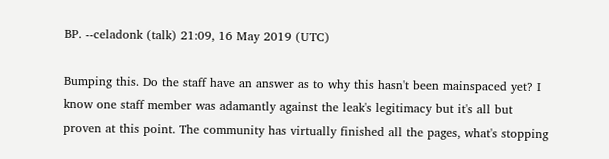BP. --celadonk (talk) 21:09, 16 May 2019 (UTC)

Bumping this. Do the staff have an answer as to why this hasn't been mainspaced yet? I know one staff member was adamantly against the leak's legitimacy but it's all but proven at this point. The community has virtually finished all the pages, what's stopping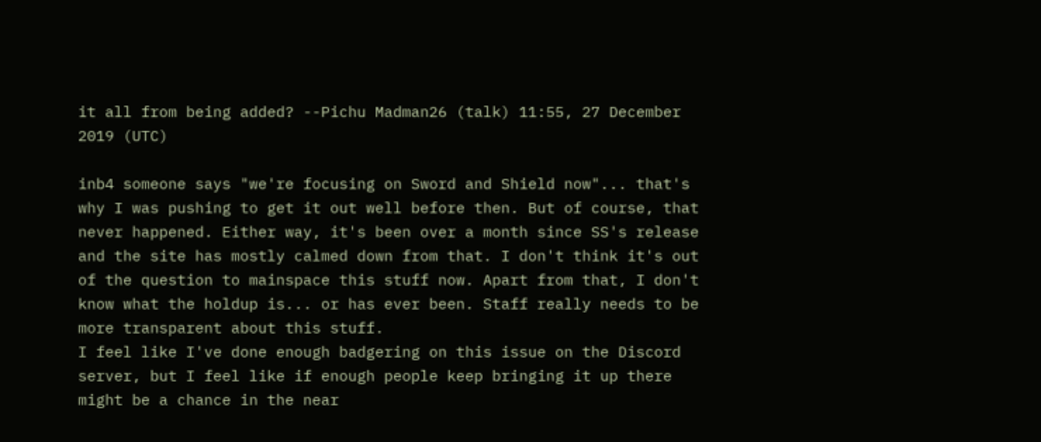it all from being added? --Pichu Madman26 (talk) 11:55, 27 December 2019 (UTC)

inb4 someone says "we're focusing on Sword and Shield now"... that's why I was pushing to get it out well before then. But of course, that never happened. Either way, it's been over a month since SS's release and the site has mostly calmed down from that. I don't think it's out of the question to mainspace this stuff now. Apart from that, I don't know what the holdup is... or has ever been. Staff really needs to be more transparent about this stuff.
I feel like I've done enough badgering on this issue on the Discord server, but I feel like if enough people keep bringing it up there might be a chance in the near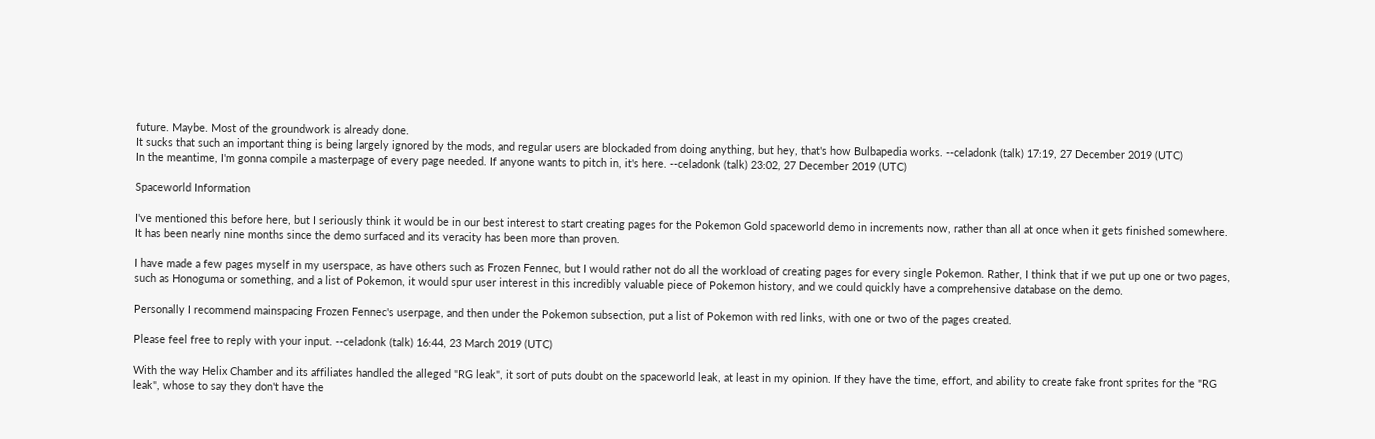future. Maybe. Most of the groundwork is already done.
It sucks that such an important thing is being largely ignored by the mods, and regular users are blockaded from doing anything, but hey, that's how Bulbapedia works. --celadonk (talk) 17:19, 27 December 2019 (UTC)
In the meantime, I'm gonna compile a masterpage of every page needed. If anyone wants to pitch in, it's here. --celadonk (talk) 23:02, 27 December 2019 (UTC)

Spaceworld Information

I've mentioned this before here, but I seriously think it would be in our best interest to start creating pages for the Pokemon Gold spaceworld demo in increments now, rather than all at once when it gets finished somewhere. It has been nearly nine months since the demo surfaced and its veracity has been more than proven.

I have made a few pages myself in my userspace, as have others such as Frozen Fennec, but I would rather not do all the workload of creating pages for every single Pokemon. Rather, I think that if we put up one or two pages, such as Honoguma or something, and a list of Pokemon, it would spur user interest in this incredibly valuable piece of Pokemon history, and we could quickly have a comprehensive database on the demo.

Personally I recommend mainspacing Frozen Fennec's userpage, and then under the Pokemon subsection, put a list of Pokemon with red links, with one or two of the pages created.

Please feel free to reply with your input. --celadonk (talk) 16:44, 23 March 2019 (UTC)

With the way Helix Chamber and its affiliates handled the alleged "RG leak", it sort of puts doubt on the spaceworld leak, at least in my opinion. If they have the time, effort, and ability to create fake front sprites for the "RG leak", whose to say they don't have the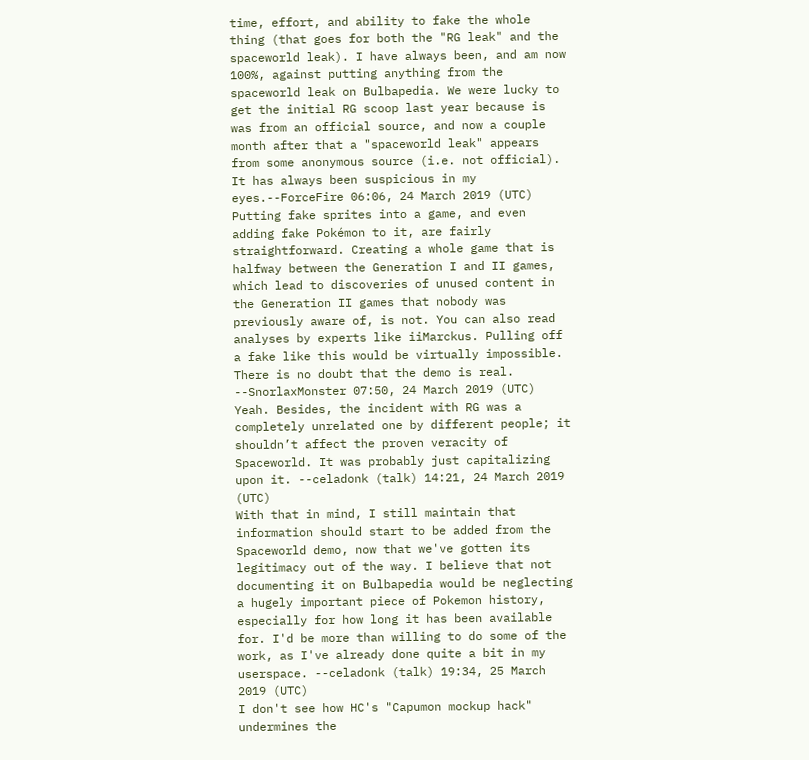time, effort, and ability to fake the whole thing (that goes for both the "RG leak" and the spaceworld leak). I have always been, and am now 100%, against putting anything from the spaceworld leak on Bulbapedia. We were lucky to get the initial RG scoop last year because is was from an official source, and now a couple month after that a "spaceworld leak" appears from some anonymous source (i.e. not official). It has always been suspicious in my eyes.--ForceFire 06:06, 24 March 2019 (UTC)
Putting fake sprites into a game, and even adding fake Pokémon to it, are fairly straightforward. Creating a whole game that is halfway between the Generation I and II games, which lead to discoveries of unused content in the Generation II games that nobody was previously aware of, is not. You can also read analyses by experts like iiMarckus. Pulling off a fake like this would be virtually impossible. There is no doubt that the demo is real. --SnorlaxMonster 07:50, 24 March 2019 (UTC)
Yeah. Besides, the incident with RG was a completely unrelated one by different people; it shouldn’t affect the proven veracity of Spaceworld. It was probably just capitalizing upon it. --celadonk (talk) 14:21, 24 March 2019 (UTC)
With that in mind, I still maintain that information should start to be added from the Spaceworld demo, now that we've gotten its legitimacy out of the way. I believe that not documenting it on Bulbapedia would be neglecting a hugely important piece of Pokemon history, especially for how long it has been available for. I'd be more than willing to do some of the work, as I've already done quite a bit in my userspace. --celadonk (talk) 19:34, 25 March 2019 (UTC)
I don't see how HC's "Capumon mockup hack" undermines the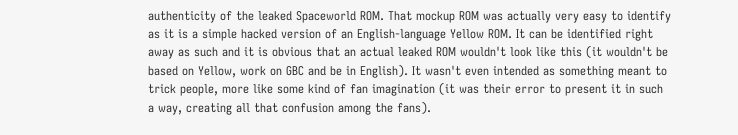authenticity of the leaked Spaceworld ROM. That mockup ROM was actually very easy to identify as it is a simple hacked version of an English-language Yellow ROM. It can be identified right away as such and it is obvious that an actual leaked ROM wouldn't look like this (it wouldn't be based on Yellow, work on GBC and be in English). It wasn't even intended as something meant to trick people, more like some kind of fan imagination (it was their error to present it in such a way, creating all that confusion among the fans).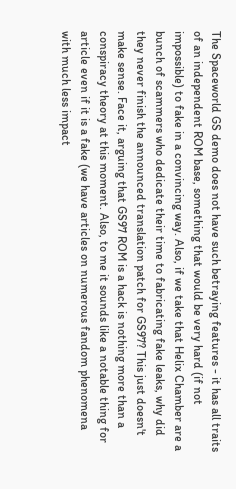The Spaceworld GS demo does not have such betraying features - it has all traits of an independent ROM base, something that would be very hard (if not impossible) to fake in a convincing way. Also, if we take that Helix Chamber are a bunch of scammers who dedicate their time to fabricating fake leaks, why did they never finish the announced translation patch for GS97? This just doesn't make sense. Face it, arguing that GS97 ROM is a hack is nothing more than a conspiracy theory at this moment. Also, to me it sounds like a notable thing for article even if it is a fake (we have articles on numerous fandom phenomena with much less impact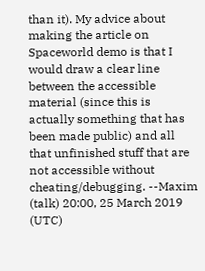than it). My advice about making the article on Spaceworld demo is that I would draw a clear line between the accessible material (since this is actually something that has been made public) and all that unfinished stuff that are not accessible without cheating/debugging. --Maxim (talk) 20:00, 25 March 2019 (UTC)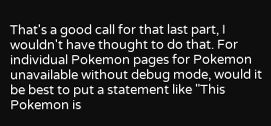That's a good call for that last part, I wouldn't have thought to do that. For individual Pokemon pages for Pokemon unavailable without debug mode, would it be best to put a statement like "This Pokemon is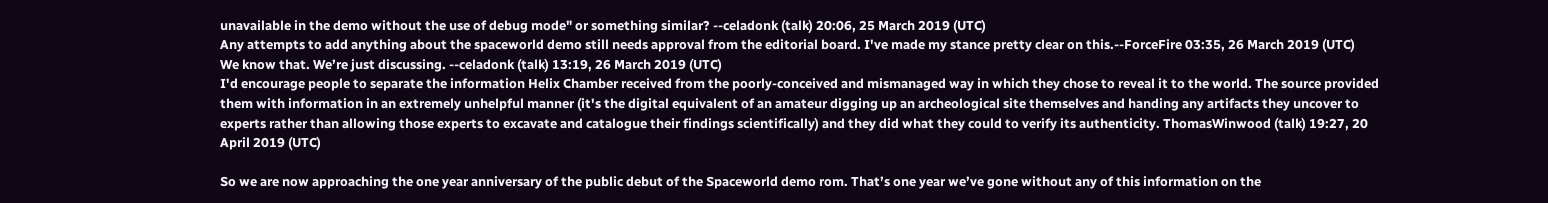unavailable in the demo without the use of debug mode" or something similar? --celadonk (talk) 20:06, 25 March 2019 (UTC)
Any attempts to add anything about the spaceworld demo still needs approval from the editorial board. I've made my stance pretty clear on this.--ForceFire 03:35, 26 March 2019 (UTC)
We know that. We’re just discussing. --celadonk (talk) 13:19, 26 March 2019 (UTC)
I'd encourage people to separate the information Helix Chamber received from the poorly-conceived and mismanaged way in which they chose to reveal it to the world. The source provided them with information in an extremely unhelpful manner (it's the digital equivalent of an amateur digging up an archeological site themselves and handing any artifacts they uncover to experts rather than allowing those experts to excavate and catalogue their findings scientifically) and they did what they could to verify its authenticity. ThomasWinwood (talk) 19:27, 20 April 2019 (UTC)

So we are now approaching the one year anniversary of the public debut of the Spaceworld demo rom. That’s one year we’ve gone without any of this information on the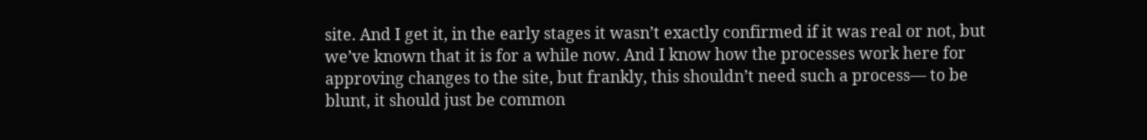site. And I get it, in the early stages it wasn’t exactly confirmed if it was real or not, but we’ve known that it is for a while now. And I know how the processes work here for approving changes to the site, but frankly, this shouldn’t need such a process— to be blunt, it should just be common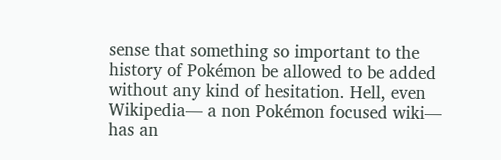sense that something so important to the history of Pokémon be allowed to be added without any kind of hesitation. Hell, even Wikipedia— a non Pokémon focused wiki— has an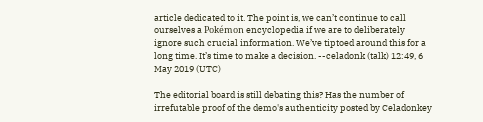article dedicated to it. The point is, we can’t continue to call ourselves a Pokémon encyclopedia if we are to deliberately ignore such crucial information. We’ve tiptoed around this for a long time. It’s time to make a decision. --celadonk (talk) 12:49, 6 May 2019 (UTC)

The editorial board is still debating this? Has the number of irrefutable proof of the demo's authenticity posted by Celadonkey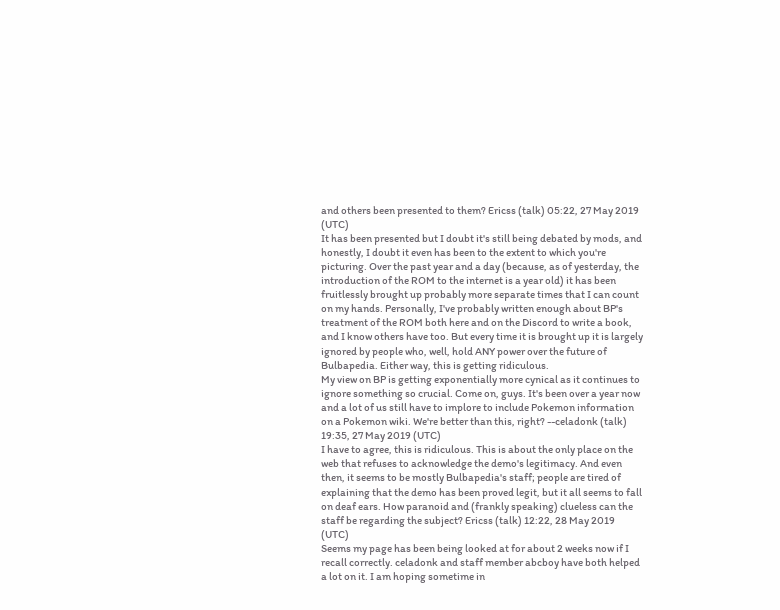and others been presented to them? Ericss (talk) 05:22, 27 May 2019 (UTC)
It has been presented but I doubt it's still being debated by mods, and honestly, I doubt it even has been to the extent to which you're picturing. Over the past year and a day (because, as of yesterday, the introduction of the ROM to the internet is a year old) it has been fruitlessly brought up probably more separate times that I can count on my hands. Personally, I've probably written enough about BP's treatment of the ROM both here and on the Discord to write a book, and I know others have too. But every time it is brought up it is largely ignored by people who, well, hold ANY power over the future of Bulbapedia. Either way, this is getting ridiculous.
My view on BP is getting exponentially more cynical as it continues to ignore something so crucial. Come on, guys. It's been over a year now and a lot of us still have to implore to include Pokemon information on a Pokemon wiki. We're better than this, right? --celadonk (talk) 19:35, 27 May 2019 (UTC)
I have to agree, this is ridiculous. This is about the only place on the web that refuses to acknowledge the demo's legitimacy. And even then, it seems to be mostly Bulbapedia's staff; people are tired of explaining that the demo has been proved legit, but it all seems to fall on deaf ears. How paranoid and (frankly speaking) clueless can the staff be regarding the subject? Ericss (talk) 12:22, 28 May 2019 (UTC)
Seems my page has been being looked at for about 2 weeks now if I recall correctly. celadonk and staff member abcboy have both helped a lot on it. I am hoping sometime in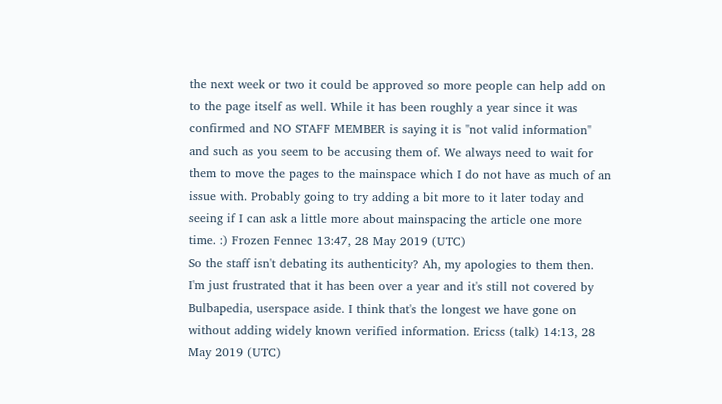the next week or two it could be approved so more people can help add on to the page itself as well. While it has been roughly a year since it was confirmed and NO STAFF MEMBER is saying it is "not valid information" and such as you seem to be accusing them of. We always need to wait for them to move the pages to the mainspace which I do not have as much of an issue with. Probably going to try adding a bit more to it later today and seeing if I can ask a little more about mainspacing the article one more time. :) Frozen Fennec 13:47, 28 May 2019 (UTC)
So the staff isn't debating its authenticity? Ah, my apologies to them then. I'm just frustrated that it has been over a year and it's still not covered by Bulbapedia, userspace aside. I think that's the longest we have gone on without adding widely known verified information. Ericss (talk) 14:13, 28 May 2019 (UTC)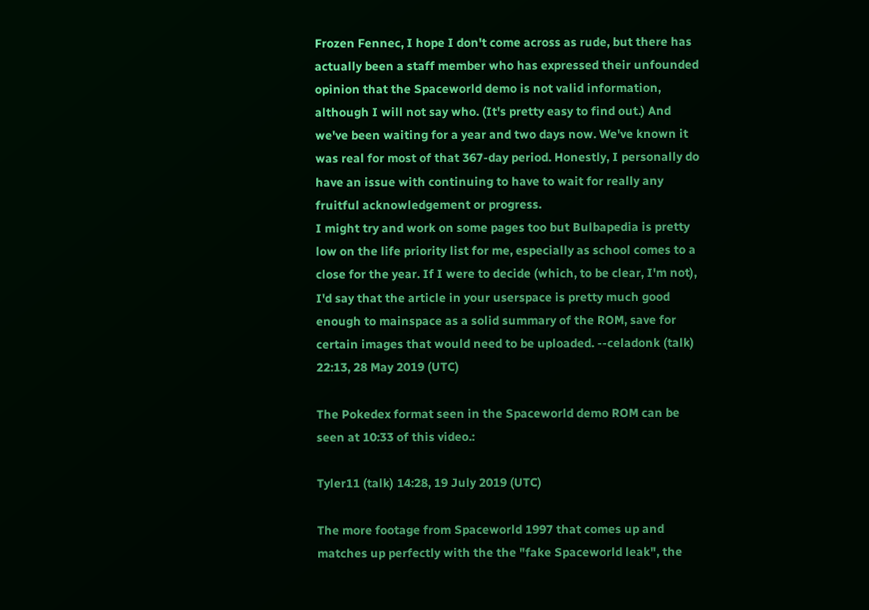Frozen Fennec, I hope I don't come across as rude, but there has actually been a staff member who has expressed their unfounded opinion that the Spaceworld demo is not valid information, although I will not say who. (It's pretty easy to find out.) And we've been waiting for a year and two days now. We've known it was real for most of that 367-day period. Honestly, I personally do have an issue with continuing to have to wait for really any fruitful acknowledgement or progress.
I might try and work on some pages too but Bulbapedia is pretty low on the life priority list for me, especially as school comes to a close for the year. If I were to decide (which, to be clear, I'm not), I'd say that the article in your userspace is pretty much good enough to mainspace as a solid summary of the ROM, save for certain images that would need to be uploaded. --celadonk (talk) 22:13, 28 May 2019 (UTC)

The Pokedex format seen in the Spaceworld demo ROM can be seen at 10:33 of this video.:

Tyler11 (talk) 14:28, 19 July 2019 (UTC)

The more footage from Spaceworld 1997 that comes up and matches up perfectly with the the "fake Spaceworld leak", the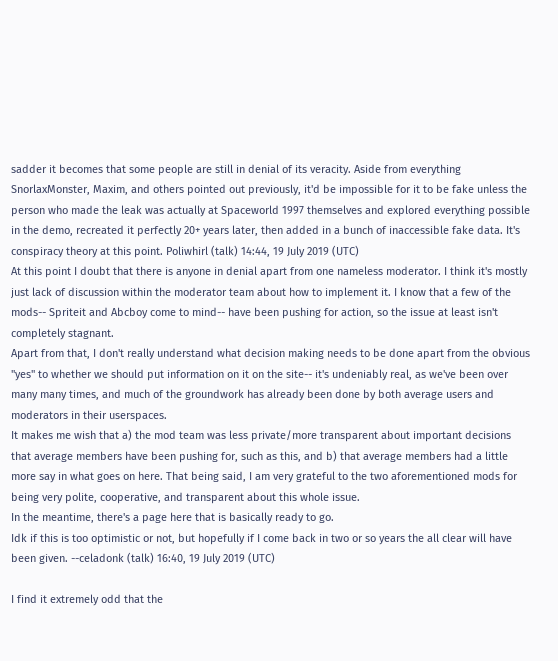sadder it becomes that some people are still in denial of its veracity. Aside from everything SnorlaxMonster, Maxim, and others pointed out previously, it'd be impossible for it to be fake unless the person who made the leak was actually at Spaceworld 1997 themselves and explored everything possible in the demo, recreated it perfectly 20+ years later, then added in a bunch of inaccessible fake data. It's conspiracy theory at this point. Poliwhirl (talk) 14:44, 19 July 2019 (UTC)
At this point I doubt that there is anyone in denial apart from one nameless moderator. I think it's mostly just lack of discussion within the moderator team about how to implement it. I know that a few of the mods-- Spriteit and Abcboy come to mind-- have been pushing for action, so the issue at least isn't completely stagnant.
Apart from that, I don't really understand what decision making needs to be done apart from the obvious "yes" to whether we should put information on it on the site-- it's undeniably real, as we've been over many many times, and much of the groundwork has already been done by both average users and moderators in their userspaces.
It makes me wish that a) the mod team was less private/more transparent about important decisions that average members have been pushing for, such as this, and b) that average members had a little more say in what goes on here. That being said, I am very grateful to the two aforementioned mods for being very polite, cooperative, and transparent about this whole issue.
In the meantime, there's a page here that is basically ready to go.
Idk if this is too optimistic or not, but hopefully if I come back in two or so years the all clear will have been given. --celadonk (talk) 16:40, 19 July 2019 (UTC)

I find it extremely odd that the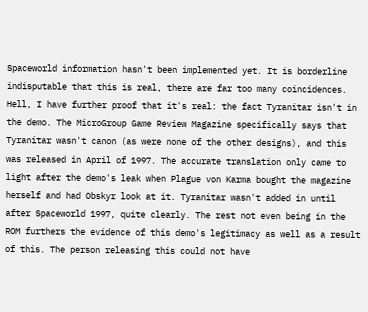Spaceworld information hasn't been implemented yet. It is borderline indisputable that this is real, there are far too many coincidences. Hell, I have further proof that it's real: the fact Tyranitar isn't in the demo. The MicroGroup Game Review Magazine specifically says that Tyranitar wasn't canon (as were none of the other designs), and this was released in April of 1997. The accurate translation only came to light after the demo's leak when Plague von Karma bought the magazine herself and had Obskyr look at it. Tyranitar wasn't added in until after Spaceworld 1997, quite clearly. The rest not even being in the ROM furthers the evidence of this demo's legitimacy as well as a result of this. The person releasing this could not have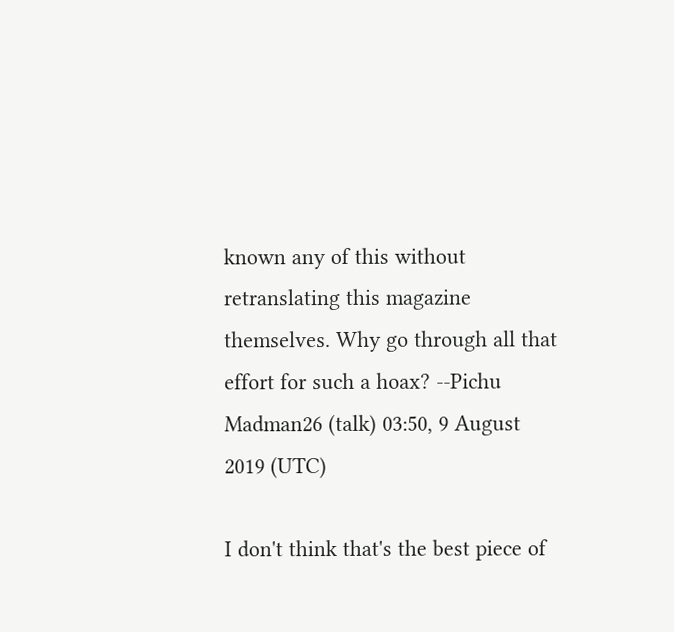known any of this without retranslating this magazine themselves. Why go through all that effort for such a hoax? --Pichu Madman26 (talk) 03:50, 9 August 2019 (UTC)

I don't think that's the best piece of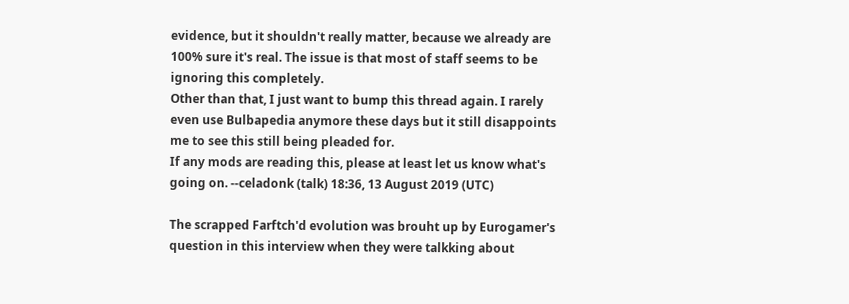evidence, but it shouldn't really matter, because we already are 100% sure it's real. The issue is that most of staff seems to be ignoring this completely.
Other than that, I just want to bump this thread again. I rarely even use Bulbapedia anymore these days but it still disappoints me to see this still being pleaded for.
If any mods are reading this, please at least let us know what's going on. --celadonk (talk) 18:36, 13 August 2019 (UTC)

The scrapped Farftch'd evolution was brouht up by Eurogamer's question in this interview when they were talkking about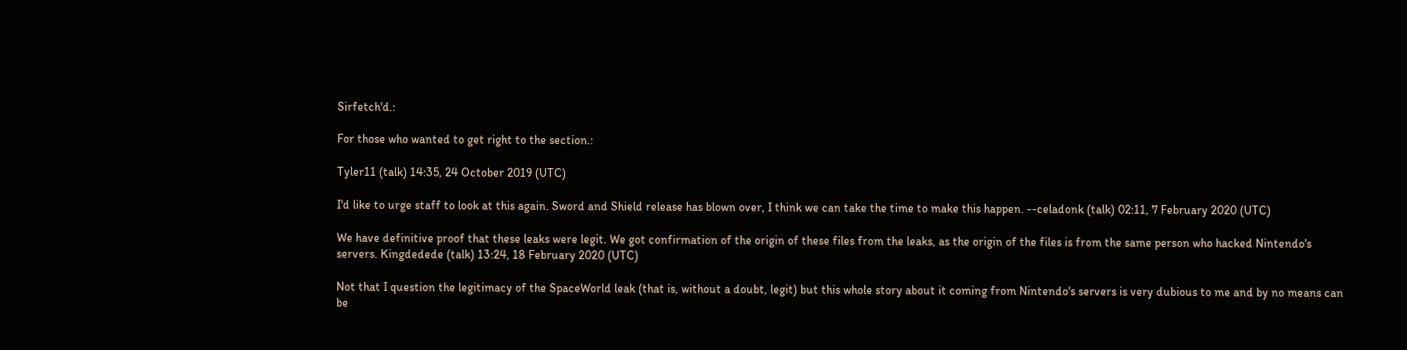Sirfetch'd.:

For those who wanted to get right to the section.:

Tyler11 (talk) 14:35, 24 October 2019 (UTC)

I'd like to urge staff to look at this again. Sword and Shield release has blown over, I think we can take the time to make this happen. --celadonk (talk) 02:11, 7 February 2020 (UTC)

We have definitive proof that these leaks were legit. We got confirmation of the origin of these files from the leaks, as the origin of the files is from the same person who hacked Nintendo's servers. Kingdedede (talk) 13:24, 18 February 2020 (UTC)

Not that I question the legitimacy of the SpaceWorld leak (that is, without a doubt, legit) but this whole story about it coming from Nintendo's servers is very dubious to me and by no means can be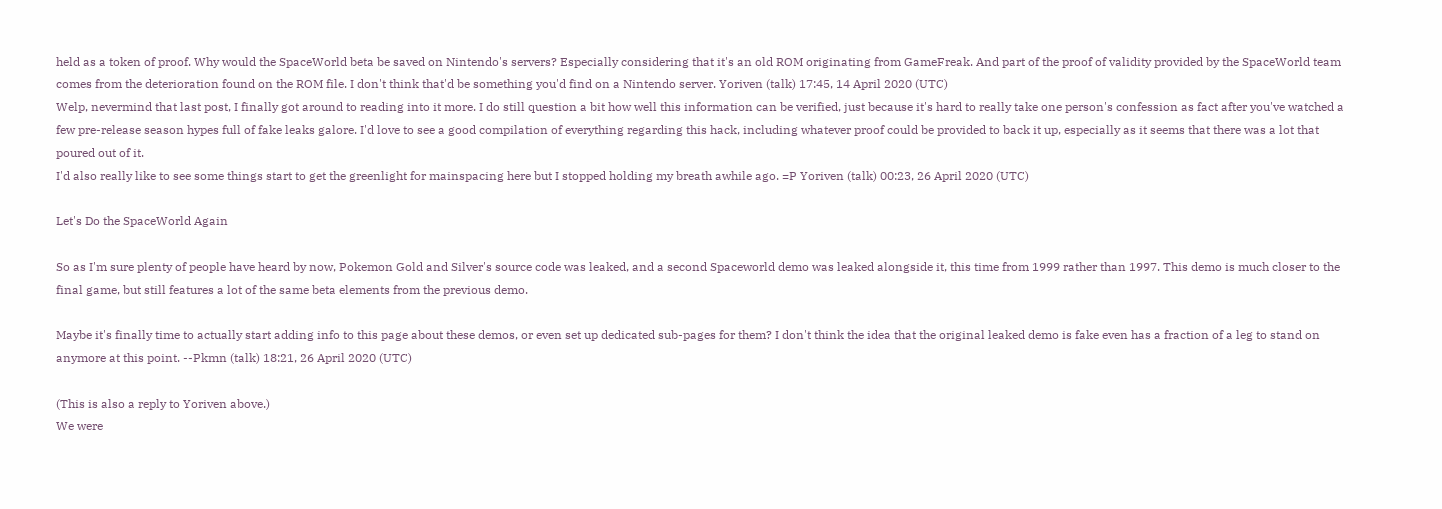held as a token of proof. Why would the SpaceWorld beta be saved on Nintendo's servers? Especially considering that it's an old ROM originating from GameFreak. And part of the proof of validity provided by the SpaceWorld team comes from the deterioration found on the ROM file. I don't think that'd be something you'd find on a Nintendo server. Yoriven (talk) 17:45, 14 April 2020 (UTC)
Welp, nevermind that last post, I finally got around to reading into it more. I do still question a bit how well this information can be verified, just because it's hard to really take one person's confession as fact after you've watched a few pre-release season hypes full of fake leaks galore. I'd love to see a good compilation of everything regarding this hack, including whatever proof could be provided to back it up, especially as it seems that there was a lot that poured out of it.
I'd also really like to see some things start to get the greenlight for mainspacing here but I stopped holding my breath awhile ago. =P Yoriven (talk) 00:23, 26 April 2020 (UTC)

Let's Do the SpaceWorld Again

So as I'm sure plenty of people have heard by now, Pokemon Gold and Silver's source code was leaked, and a second Spaceworld demo was leaked alongside it, this time from 1999 rather than 1997. This demo is much closer to the final game, but still features a lot of the same beta elements from the previous demo.

Maybe it's finally time to actually start adding info to this page about these demos, or even set up dedicated sub-pages for them? I don't think the idea that the original leaked demo is fake even has a fraction of a leg to stand on anymore at this point. --Pkmn (talk) 18:21, 26 April 2020 (UTC)

(This is also a reply to Yoriven above.)
We were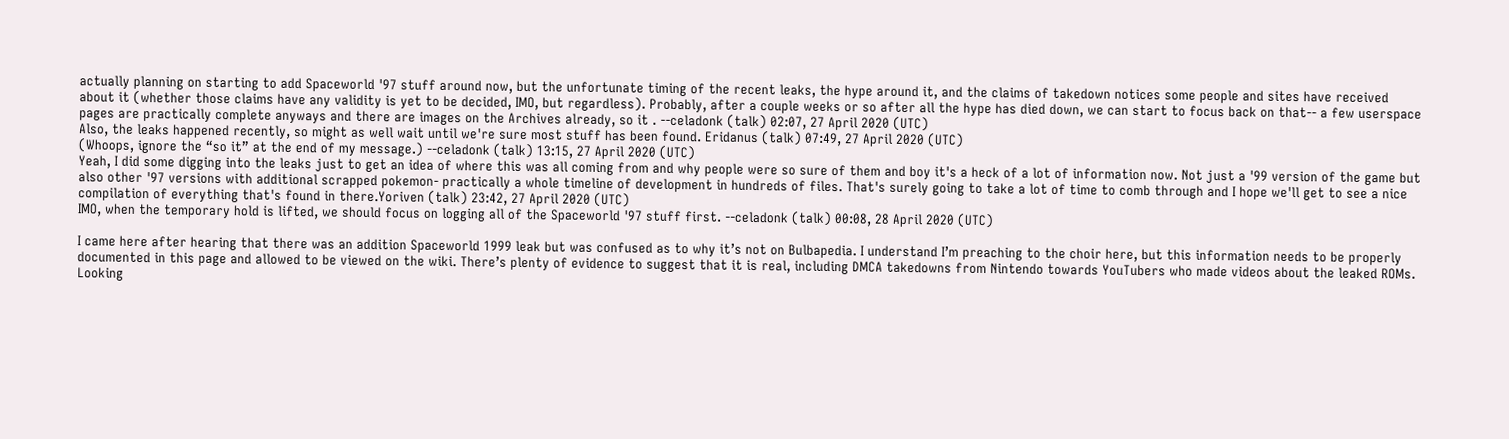actually planning on starting to add Spaceworld '97 stuff around now, but the unfortunate timing of the recent leaks, the hype around it, and the claims of takedown notices some people and sites have received about it (whether those claims have any validity is yet to be decided, IMO, but regardless). Probably, after a couple weeks or so after all the hype has died down, we can start to focus back on that-- a few userspace pages are practically complete anyways and there are images on the Archives already, so it . --celadonk (talk) 02:07, 27 April 2020 (UTC)
Also, the leaks happened recently, so might as well wait until we're sure most stuff has been found. Eridanus (talk) 07:49, 27 April 2020 (UTC)
(Whoops, ignore the “so it” at the end of my message.) --celadonk (talk) 13:15, 27 April 2020 (UTC)
Yeah, I did some digging into the leaks just to get an idea of where this was all coming from and why people were so sure of them and boy it's a heck of a lot of information now. Not just a '99 version of the game but also other '97 versions with additional scrapped pokemon- practically a whole timeline of development in hundreds of files. That's surely going to take a lot of time to comb through and I hope we'll get to see a nice compilation of everything that's found in there.Yoriven (talk) 23:42, 27 April 2020 (UTC)
IMO, when the temporary hold is lifted, we should focus on logging all of the Spaceworld '97 stuff first. --celadonk (talk) 00:08, 28 April 2020 (UTC)

I came here after hearing that there was an addition Spaceworld 1999 leak but was confused as to why it’s not on Bulbapedia. I understand I’m preaching to the choir here, but this information needs to be properly documented in this page and allowed to be viewed on the wiki. There’s plenty of evidence to suggest that it is real, including DMCA takedowns from Nintendo towards YouTubers who made videos about the leaked ROMs. Looking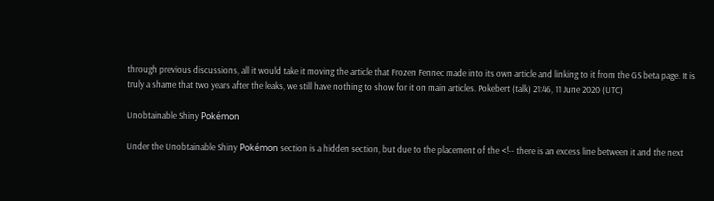through previous discussions, all it would take it moving the article that Frozen Fennec made into its own article and linking to it from the GS beta page. It is truly a shame that two years after the leaks, we still have nothing to show for it on main articles. Pokebert (talk) 21:46, 11 June 2020 (UTC)

Unobtainable Shiny Pokémon

Under the Unobtainable Shiny Pokémon section is a hidden section, but due to the placement of the <!-- there is an excess line between it and the next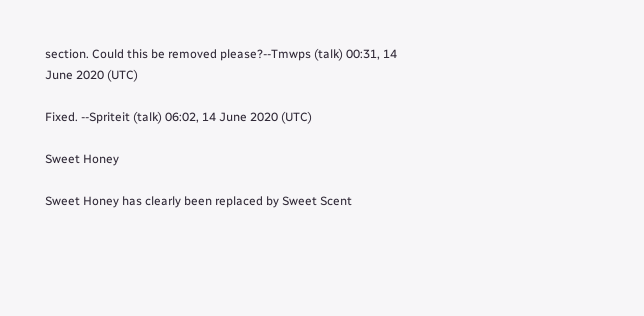section. Could this be removed please?--Tmwps (talk) 00:31, 14 June 2020 (UTC)

Fixed. --Spriteit (talk) 06:02, 14 June 2020 (UTC)

Sweet Honey

Sweet Honey has clearly been replaced by Sweet Scent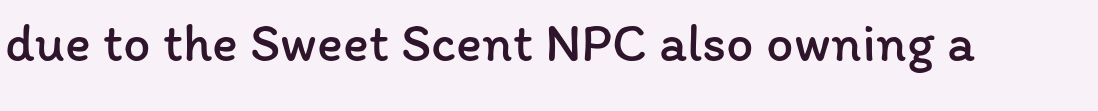due to the Sweet Scent NPC also owning a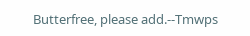Butterfree, please add.--Tmwps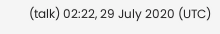(talk) 02:22, 29 July 2020 (UTC)